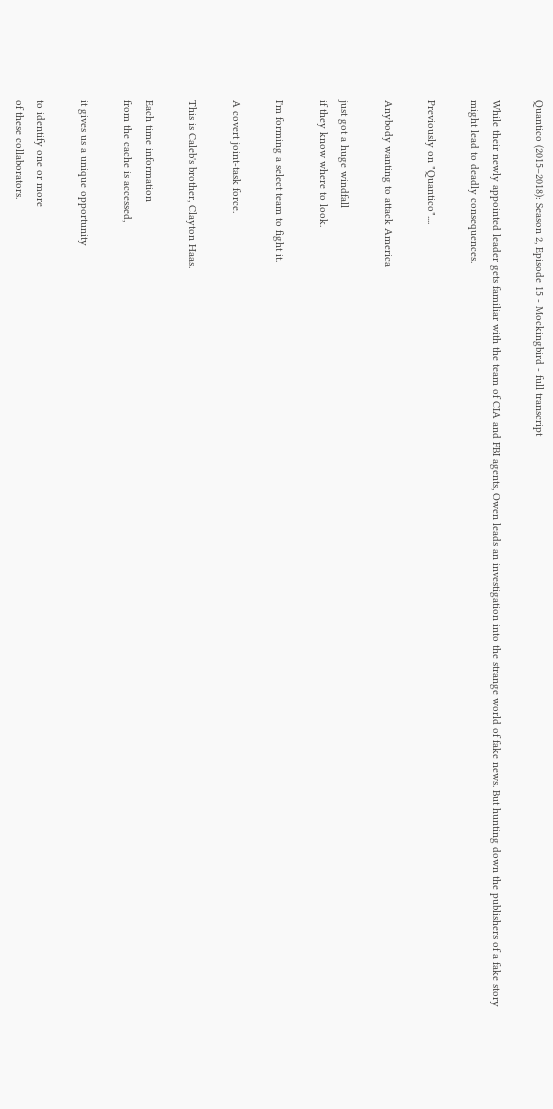Quantico (2015–2018): Season 2, Episode 15 - Mockingbird - full transcript

While their newly appointed leader gets familiar with the team of CIA and FBI agents, Owen leads an investigation into the strange world of fake news. But hunting down the publishers of a fake story might lead to deadly consequences.

Previously on "Quantico"....

Anybody wanting to attack America

just got a huge windfall
if they know where to look.

I'm forming a select team to fight it.

A covert joint-task force.

This is Caleb's brother, Clayton Haas.

Each time information
from the cache is accessed,

it gives us a unique opportunity

to identify one or more
of these collaborators.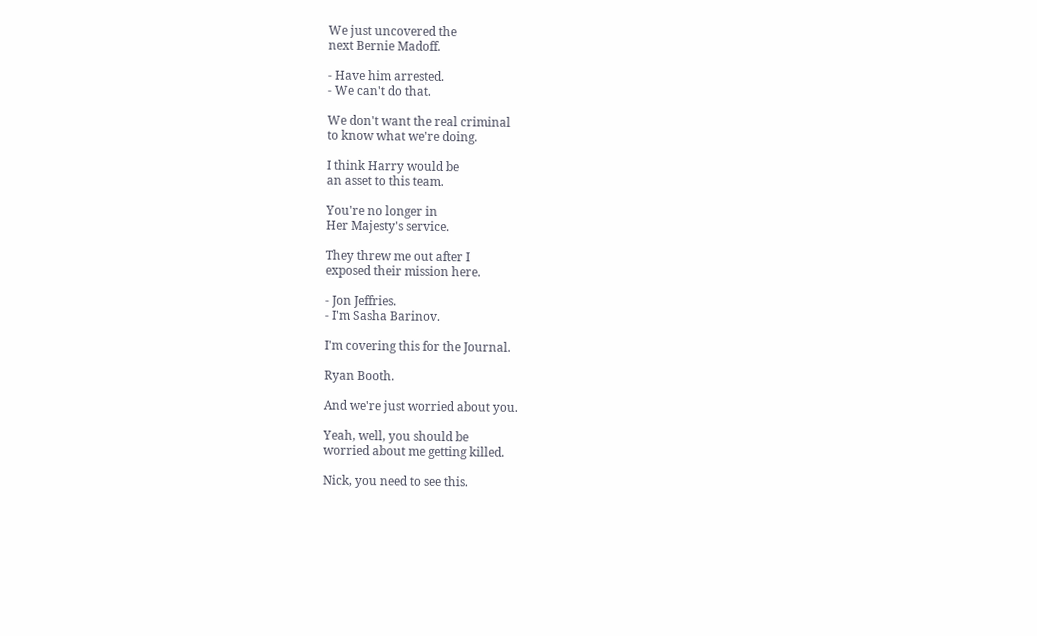We just uncovered the
next Bernie Madoff.

- Have him arrested.
- We can't do that.

We don't want the real criminal
to know what we're doing.

I think Harry would be
an asset to this team.

You're no longer in
Her Majesty's service.

They threw me out after I
exposed their mission here.

- Jon Jeffries.
- I'm Sasha Barinov.

I'm covering this for the Journal.

Ryan Booth.

And we're just worried about you.

Yeah, well, you should be
worried about me getting killed.

Nick, you need to see this.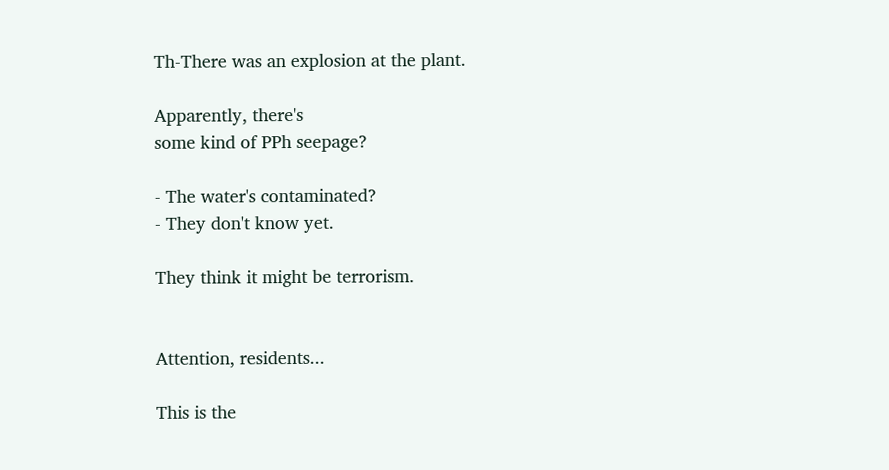Th-There was an explosion at the plant.

Apparently, there's
some kind of PPh seepage?

- The water's contaminated?
- They don't know yet.

They think it might be terrorism.


Attention, residents...

This is the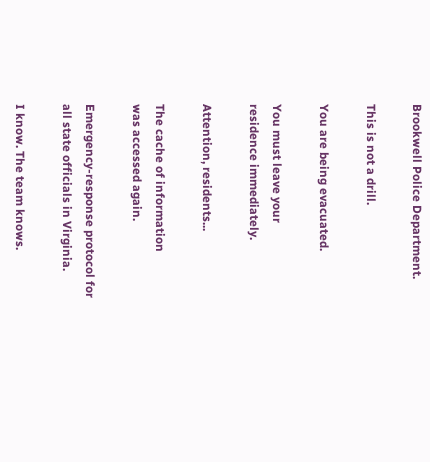Brookwell Police Department.

This is not a drill.

You are being evacuated.

You must leave your
residence immediately.

Attention, residents...

The cache of information
was accessed again.

Emergency-response protocol for
all state officials in Virginia.

I know. The team knows.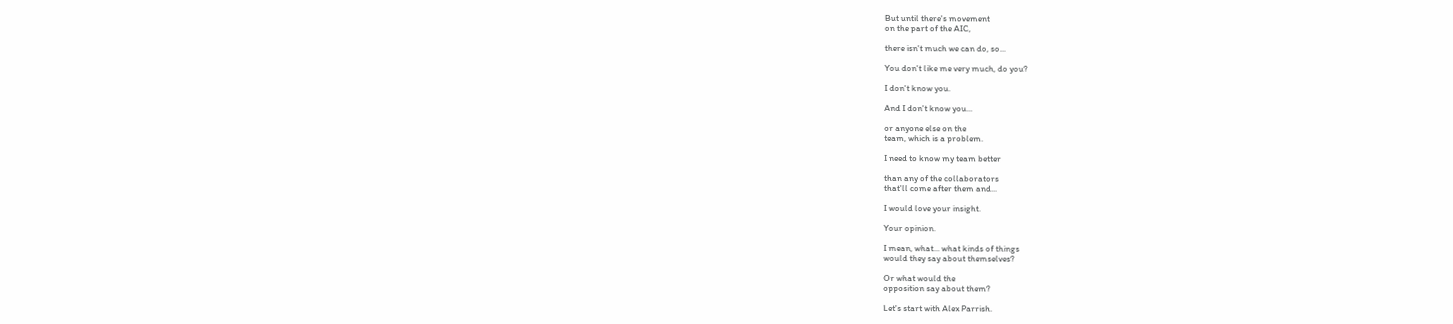But until there's movement
on the part of the AIC,

there isn't much we can do, so...

You don't like me very much, do you?

I don't know you.

And I don't know you...

or anyone else on the
team, which is a problem.

I need to know my team better

than any of the collaborators
that'll come after them and...

I would love your insight.

Your opinion.

I mean, what... what kinds of things
would they say about themselves?

Or what would the
opposition say about them?

Let's start with Alex Parrish.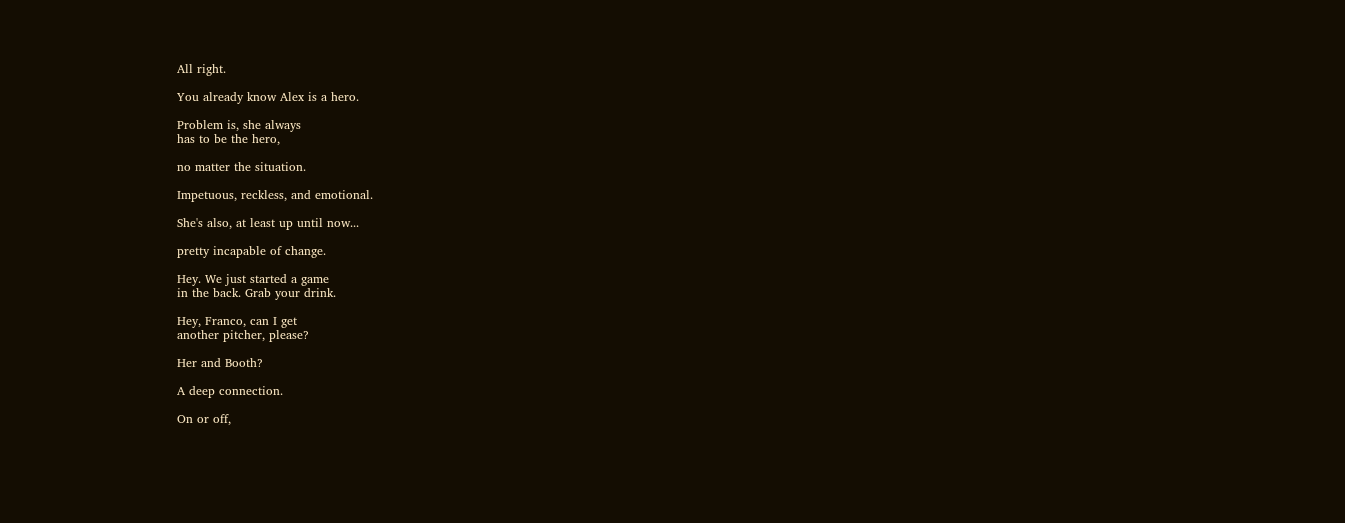All right.

You already know Alex is a hero.

Problem is, she always
has to be the hero,

no matter the situation.

Impetuous, reckless, and emotional.

She's also, at least up until now...

pretty incapable of change.

Hey. We just started a game
in the back. Grab your drink.

Hey, Franco, can I get
another pitcher, please?

Her and Booth?

A deep connection.

On or off,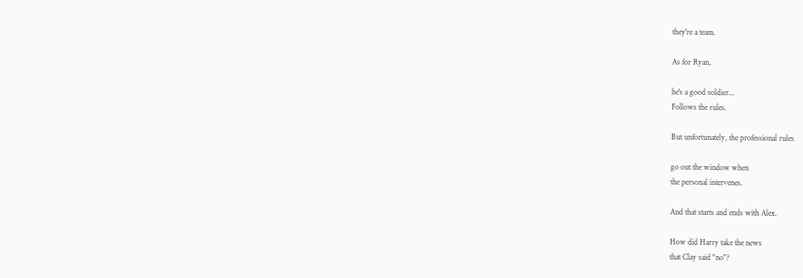they're a team.

As for Ryan,

he's a good soldier...
Follows the rules.

But unfortunately, the professional rules

go out the window when
the personal intervenes.

And that starts and ends with Alex.

How did Harry take the news
that Clay said "no"?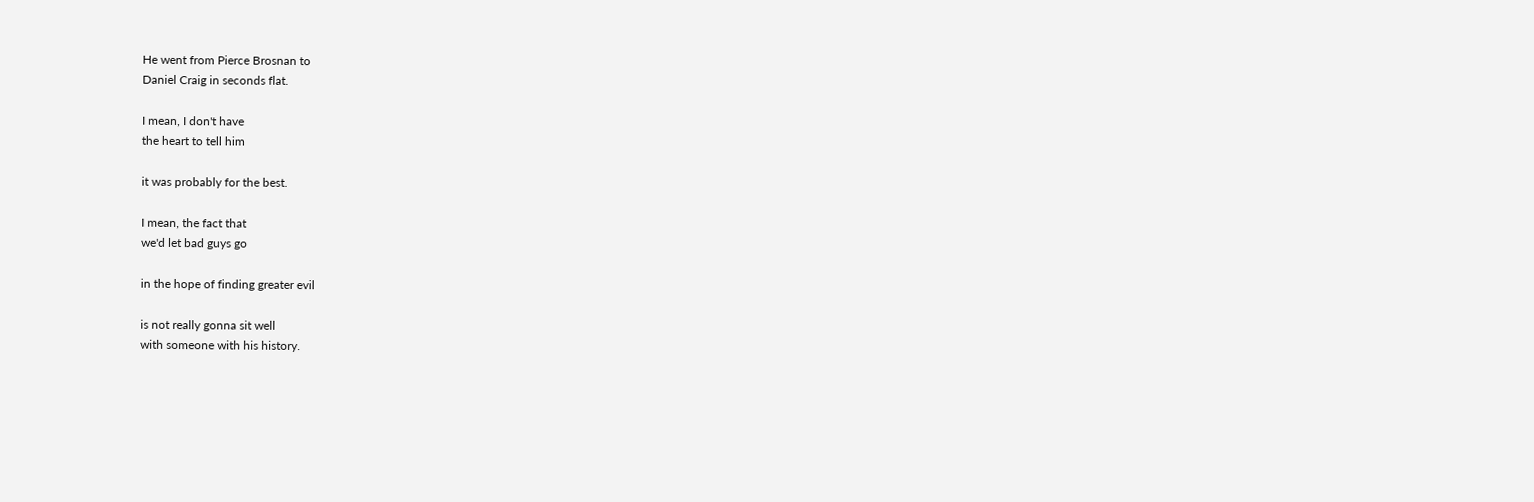He went from Pierce Brosnan to
Daniel Craig in seconds flat.

I mean, I don't have
the heart to tell him

it was probably for the best.

I mean, the fact that
we'd let bad guys go

in the hope of finding greater evil

is not really gonna sit well
with someone with his history.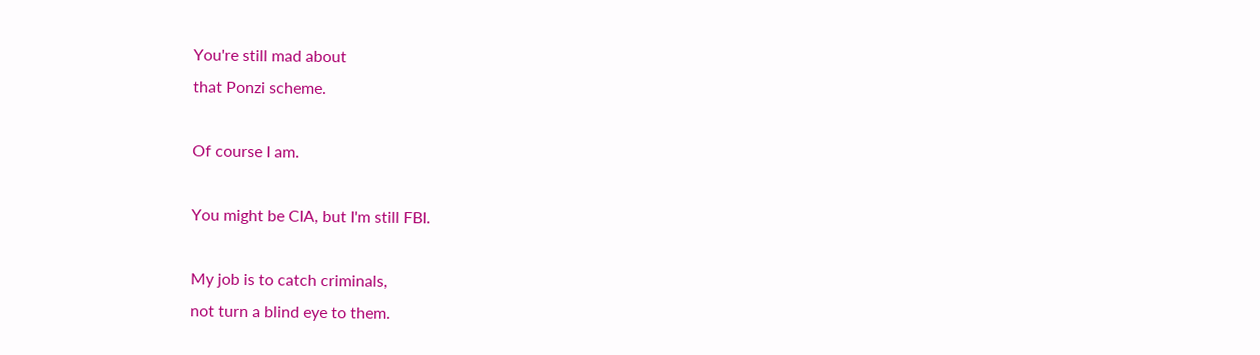You're still mad about
that Ponzi scheme.

Of course I am.

You might be CIA, but I'm still FBI.

My job is to catch criminals,
not turn a blind eye to them.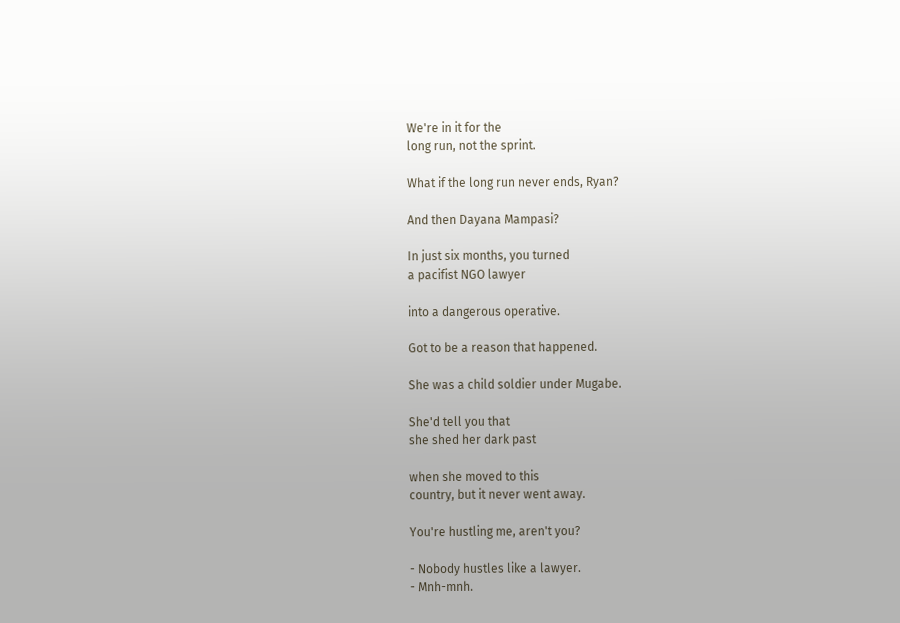We're in it for the
long run, not the sprint.

What if the long run never ends, Ryan?

And then Dayana Mampasi?

In just six months, you turned
a pacifist NGO lawyer

into a dangerous operative.

Got to be a reason that happened.

She was a child soldier under Mugabe.

She'd tell you that
she shed her dark past

when she moved to this
country, but it never went away.

You're hustling me, aren't you?

- Nobody hustles like a lawyer.
- Mnh-mnh.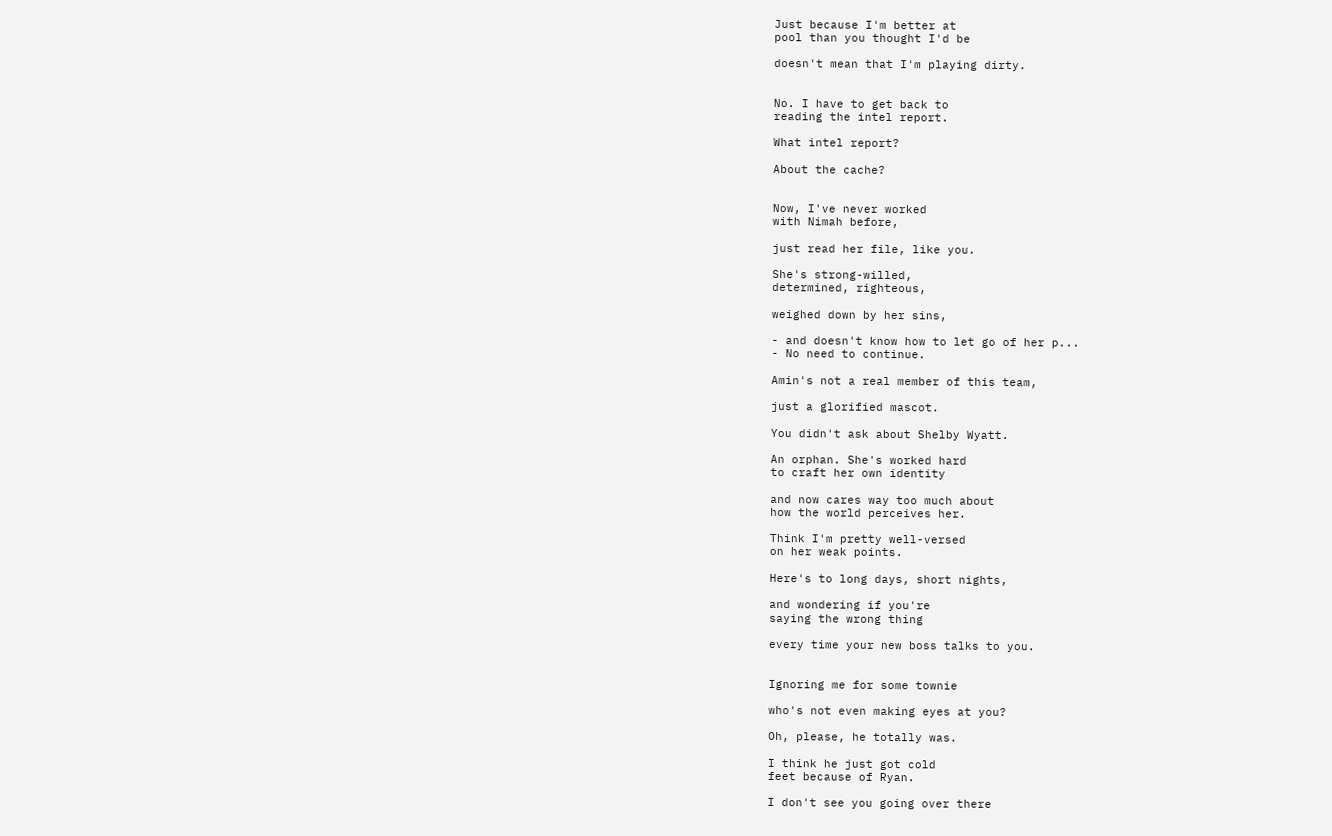Just because I'm better at
pool than you thought I'd be

doesn't mean that I'm playing dirty.


No. I have to get back to
reading the intel report.

What intel report?

About the cache?


Now, I've never worked
with Nimah before,

just read her file, like you.

She's strong-willed,
determined, righteous,

weighed down by her sins,

- and doesn't know how to let go of her p...
- No need to continue.

Amin's not a real member of this team,

just a glorified mascot.

You didn't ask about Shelby Wyatt.

An orphan. She's worked hard
to craft her own identity

and now cares way too much about
how the world perceives her.

Think I'm pretty well-versed
on her weak points.

Here's to long days, short nights,

and wondering if you're
saying the wrong thing

every time your new boss talks to you.


Ignoring me for some townie

who's not even making eyes at you?

Oh, please, he totally was.

I think he just got cold
feet because of Ryan.

I don't see you going over there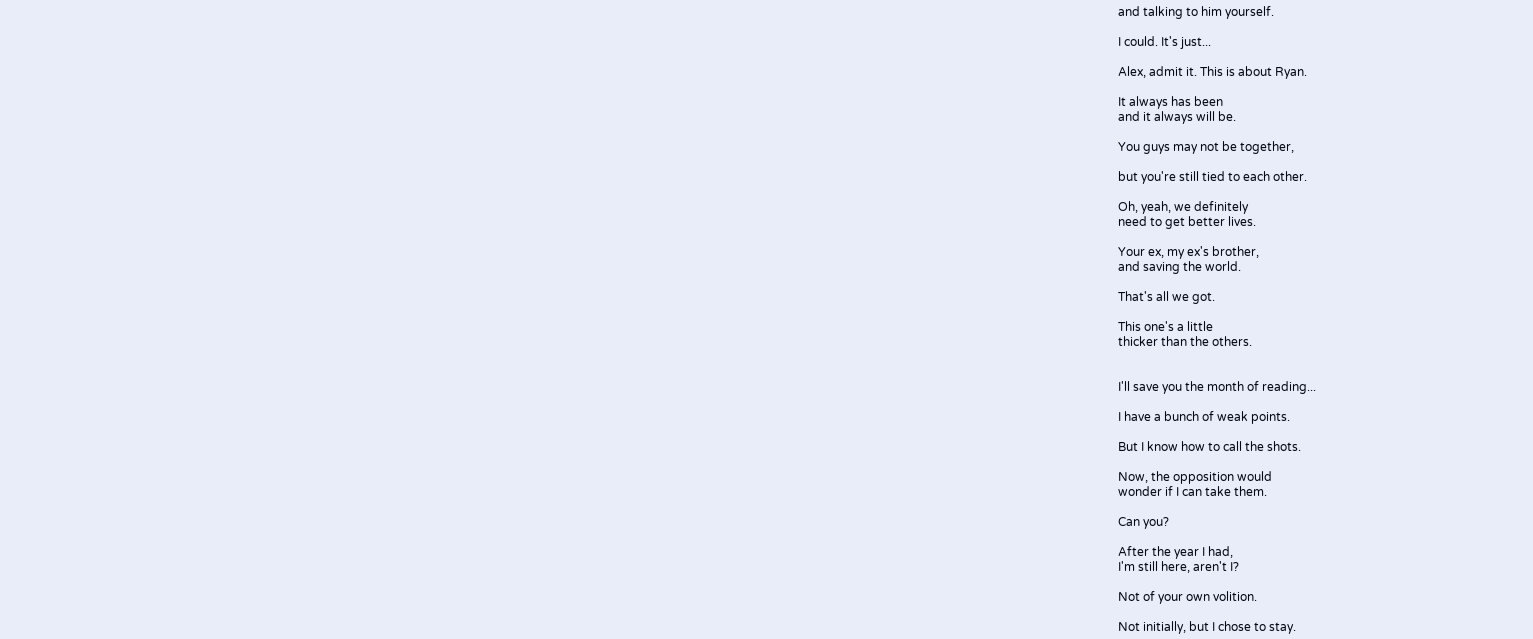and talking to him yourself.

I could. It's just...

Alex, admit it. This is about Ryan.

It always has been
and it always will be.

You guys may not be together,

but you're still tied to each other.

Oh, yeah, we definitely
need to get better lives.

Your ex, my ex's brother,
and saving the world.

That's all we got.

This one's a little
thicker than the others.


I'll save you the month of reading...

I have a bunch of weak points.

But I know how to call the shots.

Now, the opposition would
wonder if I can take them.

Can you?

After the year I had,
I'm still here, aren't I?

Not of your own volition.

Not initially, but I chose to stay.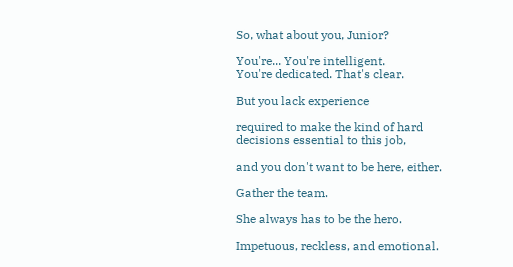So, what about you, Junior?

You're... You're intelligent.
You're dedicated. That's clear.

But you lack experience

required to make the kind of hard
decisions essential to this job,

and you don't want to be here, either.

Gather the team.

She always has to be the hero.

Impetuous, reckless, and emotional.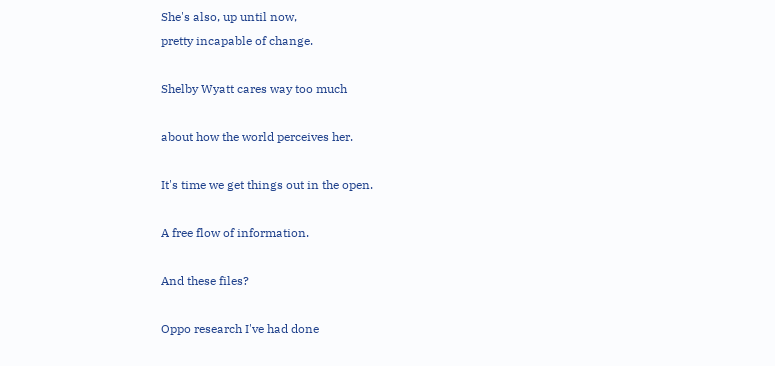She's also, up until now,
pretty incapable of change.

Shelby Wyatt cares way too much

about how the world perceives her.

It's time we get things out in the open.

A free flow of information.

And these files?

Oppo research I've had done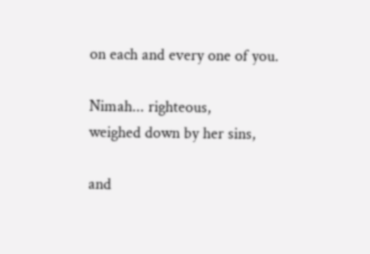on each and every one of you.

Nimah... righteous,
weighed down by her sins,

and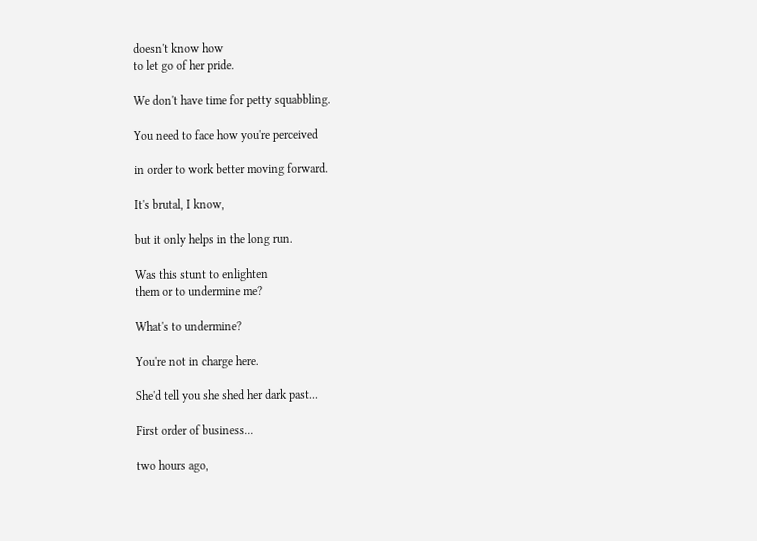doesn't know how
to let go of her pride.

We don't have time for petty squabbling.

You need to face how you're perceived

in order to work better moving forward.

It's brutal, I know,

but it only helps in the long run.

Was this stunt to enlighten
them or to undermine me?

What's to undermine?

You're not in charge here.

She'd tell you she shed her dark past...

First order of business...

two hours ago,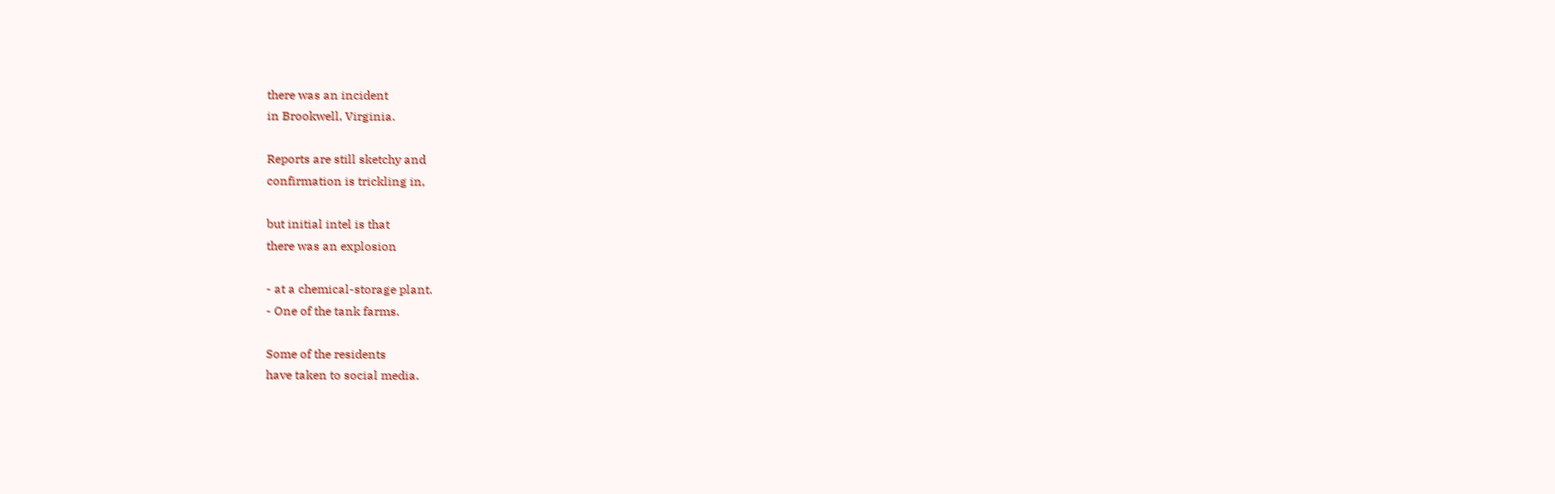there was an incident
in Brookwell, Virginia.

Reports are still sketchy and
confirmation is trickling in,

but initial intel is that
there was an explosion

- at a chemical-storage plant.
- One of the tank farms.

Some of the residents
have taken to social media.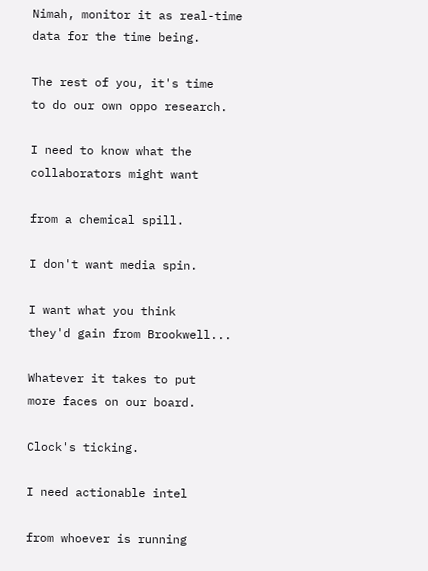Nimah, monitor it as real-time
data for the time being.

The rest of you, it's time
to do our own oppo research.

I need to know what the
collaborators might want

from a chemical spill.

I don't want media spin.

I want what you think
they'd gain from Brookwell...

Whatever it takes to put
more faces on our board.

Clock's ticking.

I need actionable intel

from whoever is running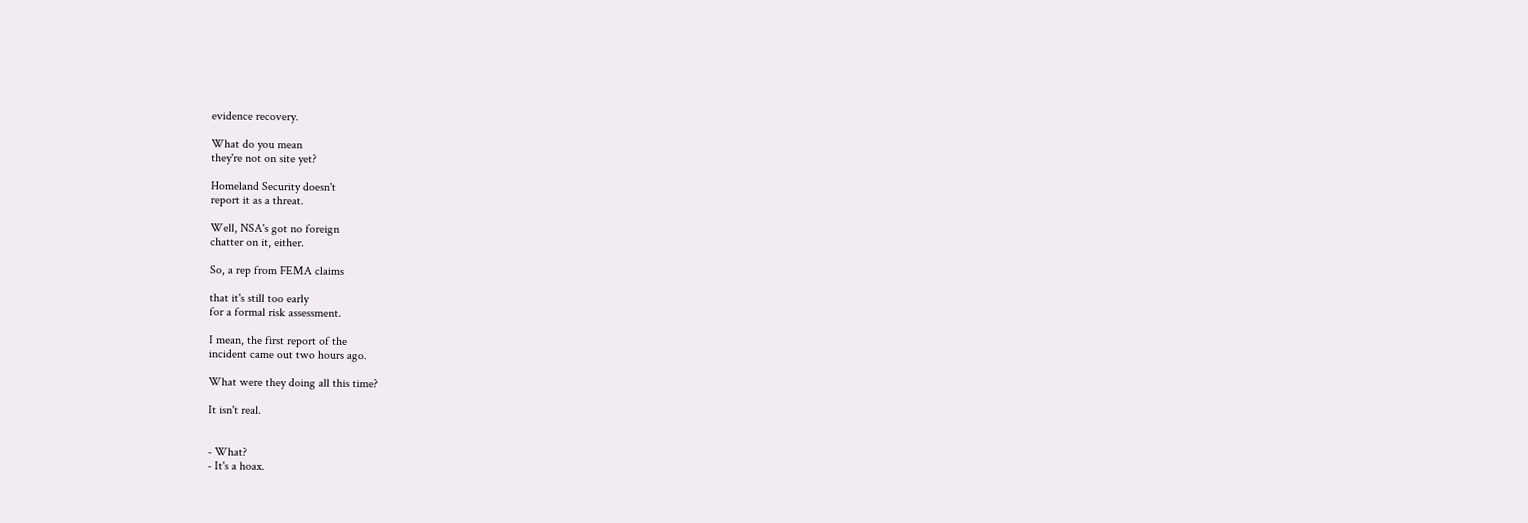evidence recovery.

What do you mean
they're not on site yet?

Homeland Security doesn't
report it as a threat.

Well, NSA's got no foreign
chatter on it, either.

So, a rep from FEMA claims

that it's still too early
for a formal risk assessment.

I mean, the first report of the
incident came out two hours ago.

What were they doing all this time?

It isn't real.


- What?
- It's a hoax.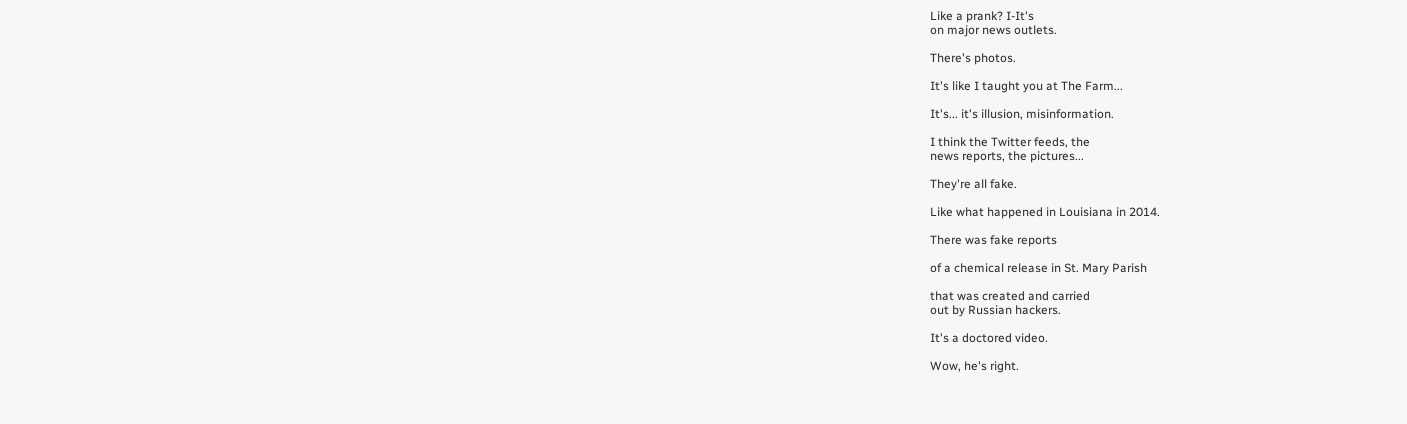Like a prank? I-It's
on major news outlets.

There's photos.

It's like I taught you at The Farm...

It's... it's illusion, misinformation.

I think the Twitter feeds, the
news reports, the pictures...

They're all fake.

Like what happened in Louisiana in 2014.

There was fake reports

of a chemical release in St. Mary Parish

that was created and carried
out by Russian hackers.

It's a doctored video.

Wow, he's right.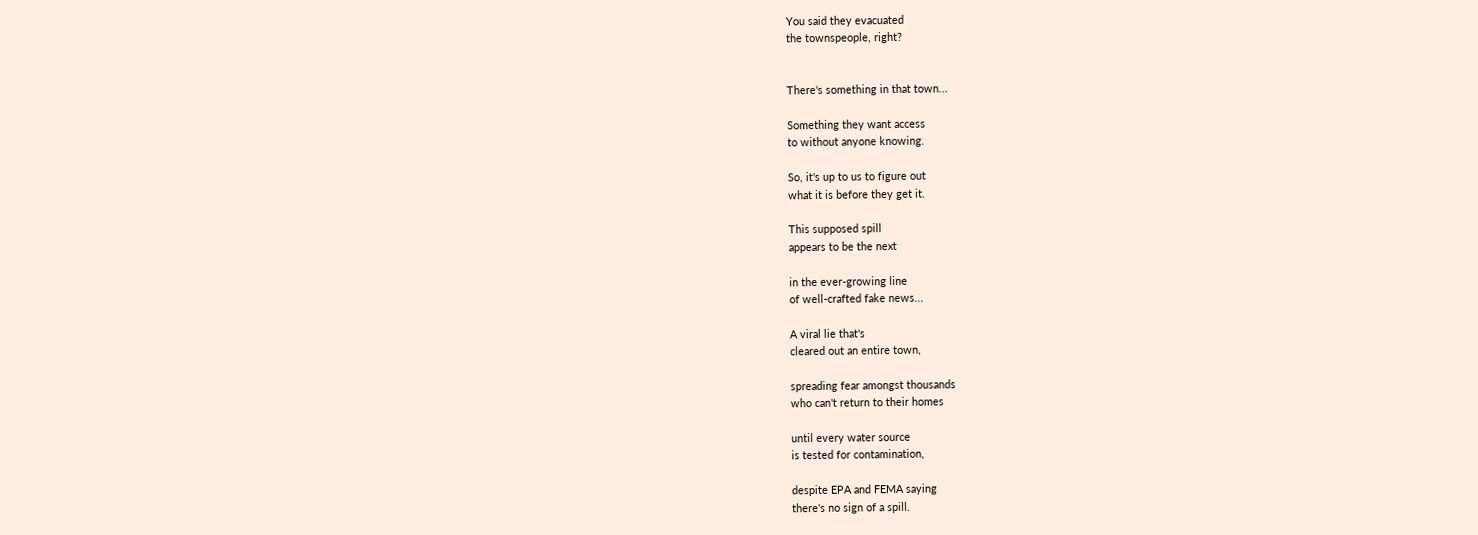You said they evacuated
the townspeople, right?


There's something in that town...

Something they want access
to without anyone knowing.

So, it's up to us to figure out
what it is before they get it.

This supposed spill
appears to be the next

in the ever-growing line
of well-crafted fake news...

A viral lie that's
cleared out an entire town,

spreading fear amongst thousands
who can't return to their homes

until every water source
is tested for contamination,

despite EPA and FEMA saying
there's no sign of a spill.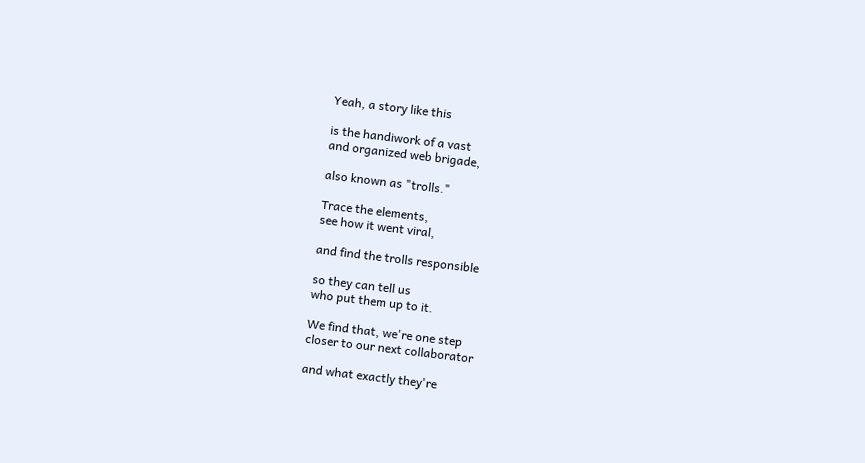Yeah, a story like this

is the handiwork of a vast
and organized web brigade,

also known as "trolls."

Trace the elements,
see how it went viral,

and find the trolls responsible

so they can tell us
who put them up to it.

We find that, we're one step
closer to our next collaborator

and what exactly they're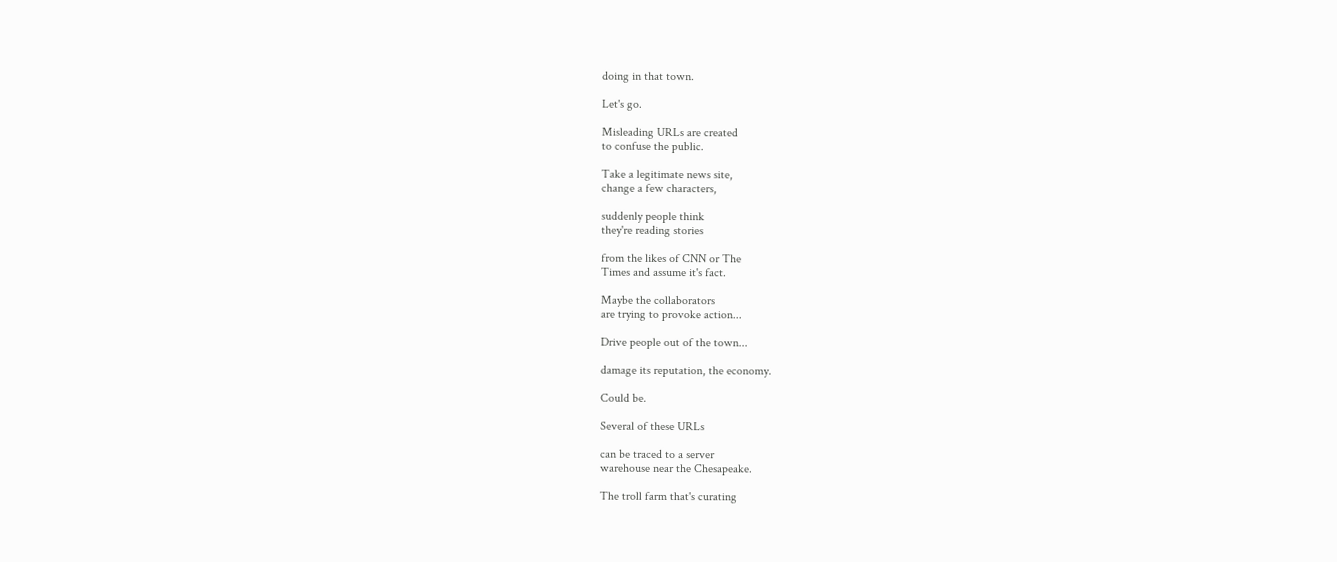doing in that town.

Let's go.

Misleading URLs are created
to confuse the public.

Take a legitimate news site,
change a few characters,

suddenly people think
they're reading stories

from the likes of CNN or The
Times and assume it's fact.

Maybe the collaborators
are trying to provoke action...

Drive people out of the town...

damage its reputation, the economy.

Could be.

Several of these URLs

can be traced to a server
warehouse near the Chesapeake.

The troll farm that's curating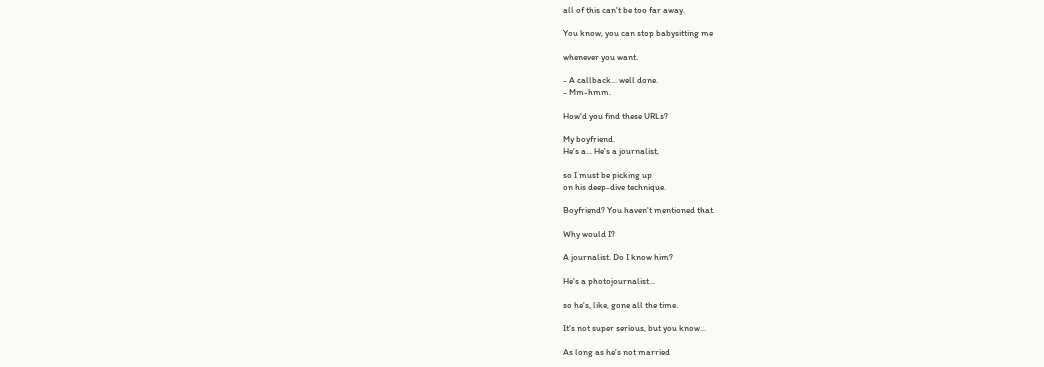all of this can't be too far away.

You know, you can stop babysitting me

whenever you want.

- A callback... well done.
- Mm-hmm.

How'd you find these URLs?

My boyfriend.
He's a... He's a journalist,

so I must be picking up
on his deep-dive technique.

Boyfriend? You haven't mentioned that.

Why would I?

A journalist. Do I know him?

He's a photojournalist...

so he's, like, gone all the time.

It's not super serious, but you know...

As long as he's not married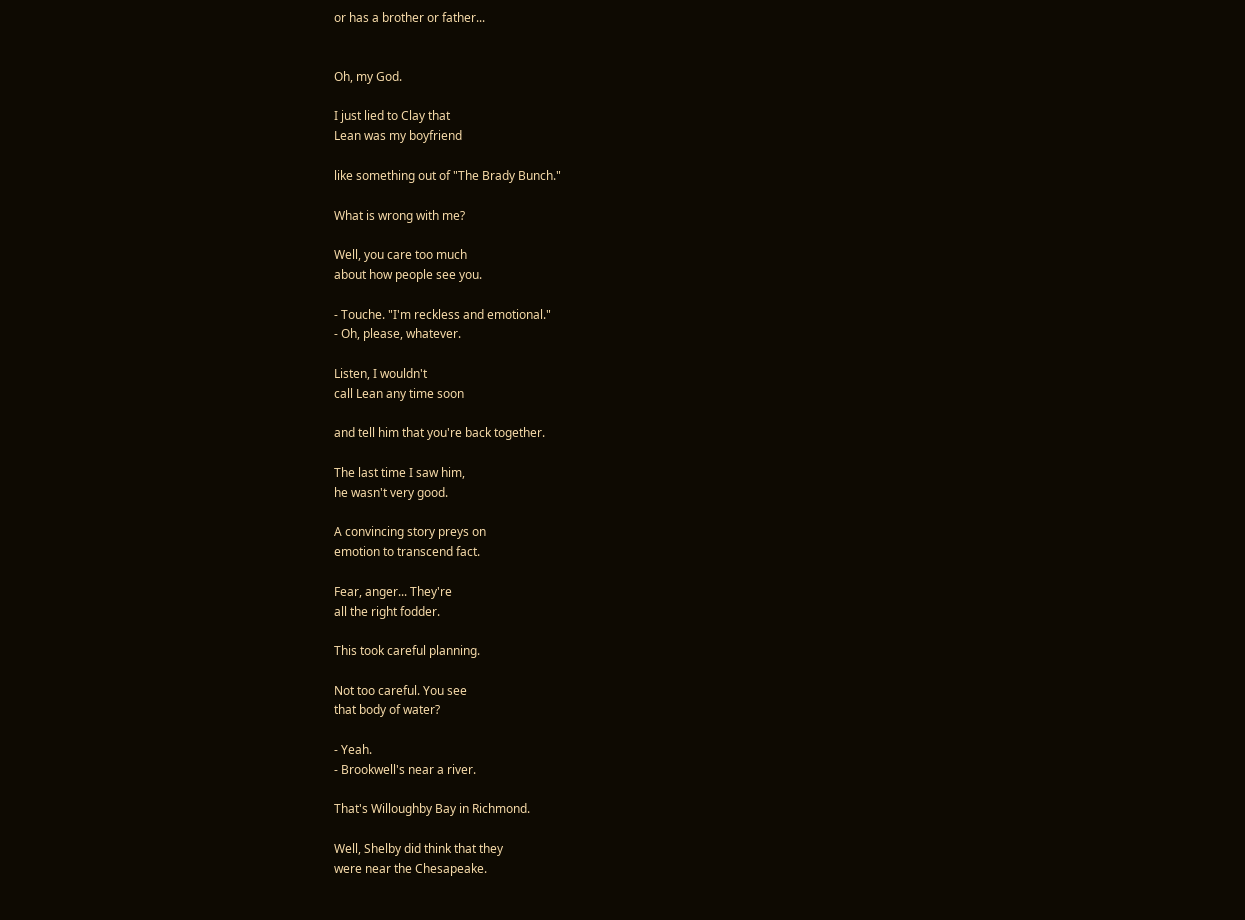or has a brother or father...


Oh, my God.

I just lied to Clay that
Lean was my boyfriend

like something out of "The Brady Bunch."

What is wrong with me?

Well, you care too much
about how people see you.

- Touche. "I'm reckless and emotional."
- Oh, please, whatever.

Listen, I wouldn't
call Lean any time soon

and tell him that you're back together.

The last time I saw him,
he wasn't very good.

A convincing story preys on
emotion to transcend fact.

Fear, anger... They're
all the right fodder.

This took careful planning.

Not too careful. You see
that body of water?

- Yeah.
- Brookwell's near a river.

That's Willoughby Bay in Richmond.

Well, Shelby did think that they
were near the Chesapeake.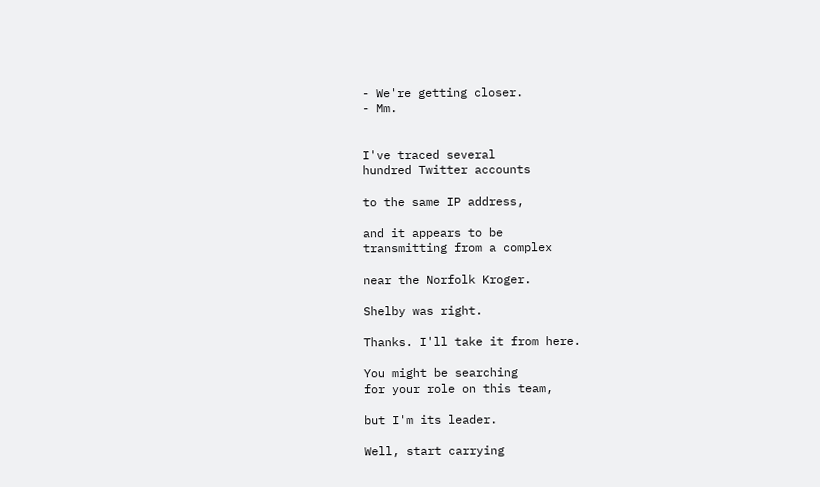- We're getting closer.
- Mm.


I've traced several
hundred Twitter accounts

to the same IP address,

and it appears to be
transmitting from a complex

near the Norfolk Kroger.

Shelby was right.

Thanks. I'll take it from here.

You might be searching
for your role on this team,

but I'm its leader.

Well, start carrying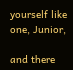yourself like one, Junior,

and there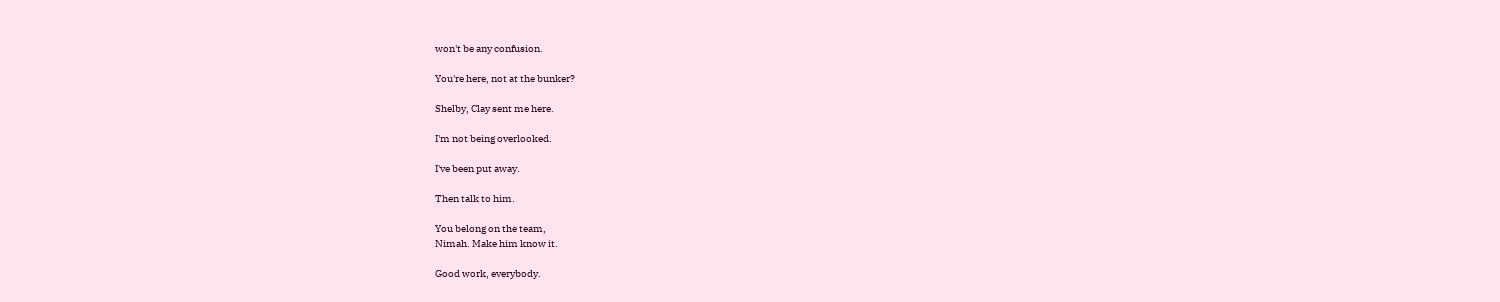won't be any confusion.

You're here, not at the bunker?

Shelby, Clay sent me here.

I'm not being overlooked.

I've been put away.

Then talk to him.

You belong on the team,
Nimah. Make him know it.

Good work, everybody.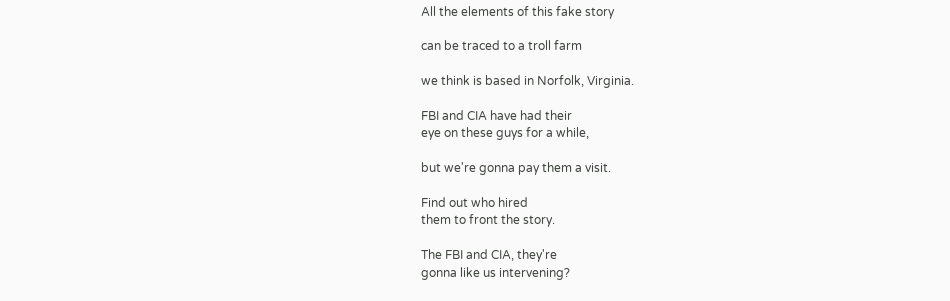All the elements of this fake story

can be traced to a troll farm

we think is based in Norfolk, Virginia.

FBI and CIA have had their
eye on these guys for a while,

but we're gonna pay them a visit.

Find out who hired
them to front the story.

The FBI and CIA, they're
gonna like us intervening?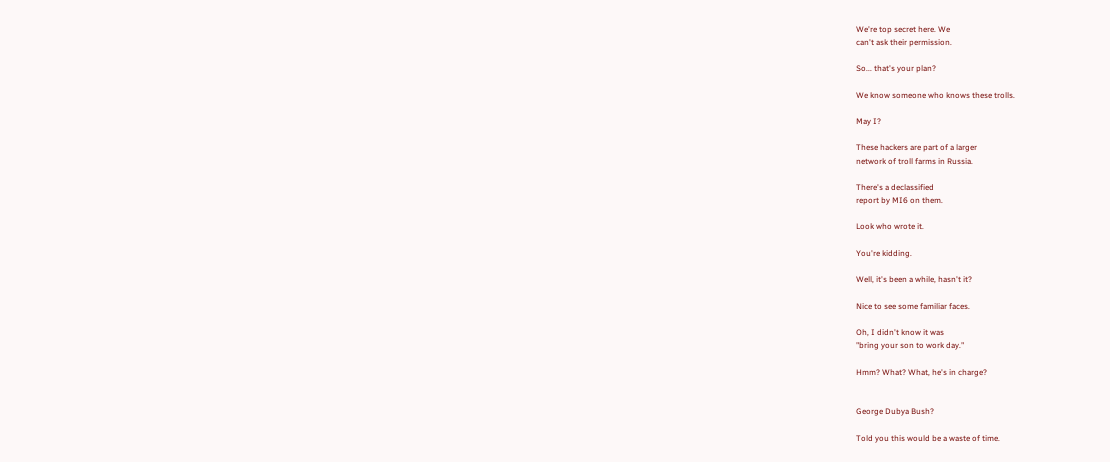We're top secret here. We
can't ask their permission.

So... that's your plan?

We know someone who knows these trolls.

May I?

These hackers are part of a larger
network of troll farms in Russia.

There's a declassified
report by MI6 on them.

Look who wrote it.

You're kidding.

Well, it's been a while, hasn't it?

Nice to see some familiar faces.

Oh, I didn't know it was
"bring your son to work day."

Hmm? What? What, he's in charge?


George Dubya Bush?

Told you this would be a waste of time.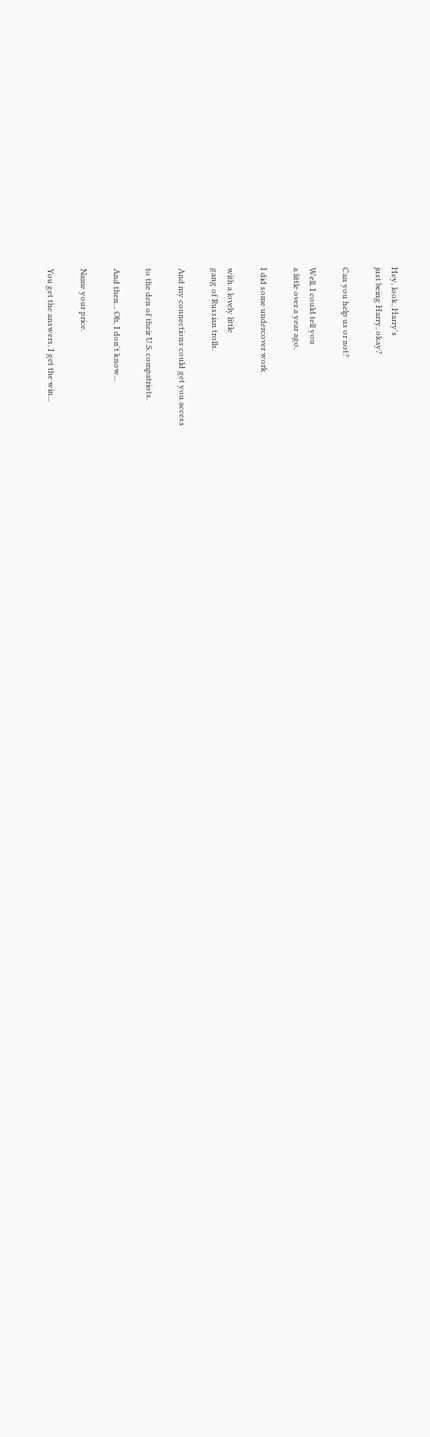Hey, look, Harry's
just being Harry, okay?

Can you help us or not?

Well, I could tell you
a little over a year ago,

I did some undercover work

with a lovely little
gang of Russian trolls.

And my connections could get you access

to the den of their U.S. compatriots.

And then... Oh, I don't know...

Name your price.

You get the answers, I get the win...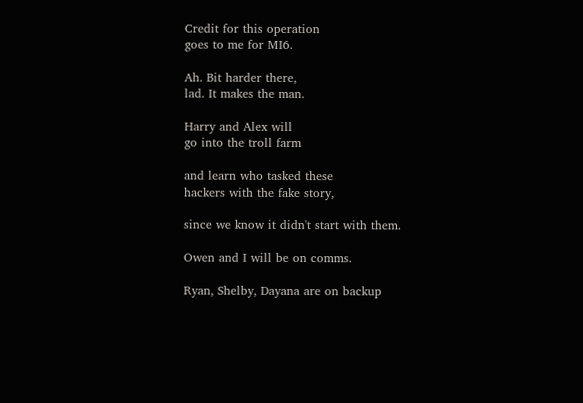Credit for this operation
goes to me for MI6.

Ah. Bit harder there,
lad. It makes the man.

Harry and Alex will
go into the troll farm

and learn who tasked these
hackers with the fake story,

since we know it didn't start with them.

Owen and I will be on comms.

Ryan, Shelby, Dayana are on backup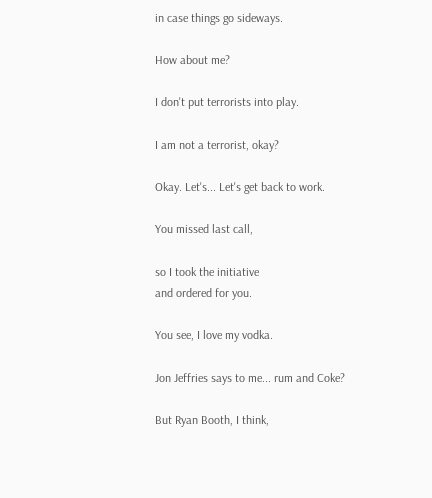in case things go sideways.

How about me?

I don't put terrorists into play.

I am not a terrorist, okay?

Okay. Let's... Let's get back to work.

You missed last call,

so I took the initiative
and ordered for you.

You see, I love my vodka.

Jon Jeffries says to me... rum and Coke?

But Ryan Booth, I think,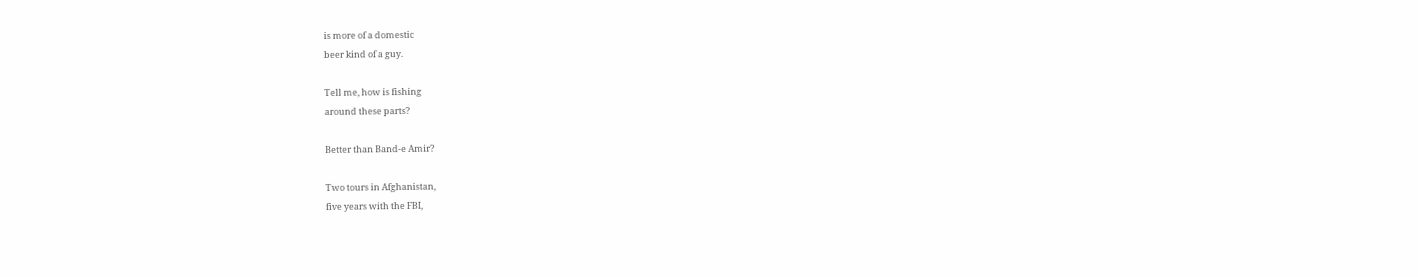is more of a domestic
beer kind of a guy.

Tell me, how is fishing
around these parts?

Better than Band-e Amir?

Two tours in Afghanistan,
five years with the FBI,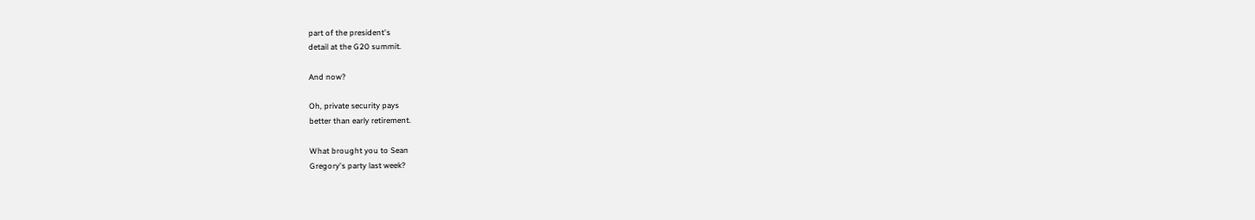part of the president's
detail at the G20 summit.

And now?

Oh, private security pays
better than early retirement.

What brought you to Sean
Gregory's party last week?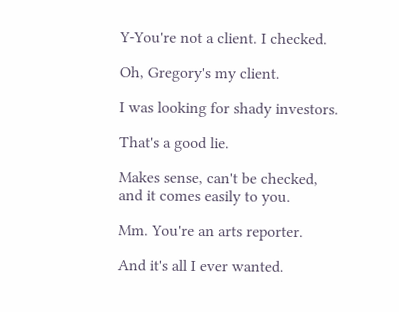Y-You're not a client. I checked.

Oh, Gregory's my client.

I was looking for shady investors.

That's a good lie.

Makes sense, can't be checked,
and it comes easily to you.

Mm. You're an arts reporter.

And it's all I ever wanted.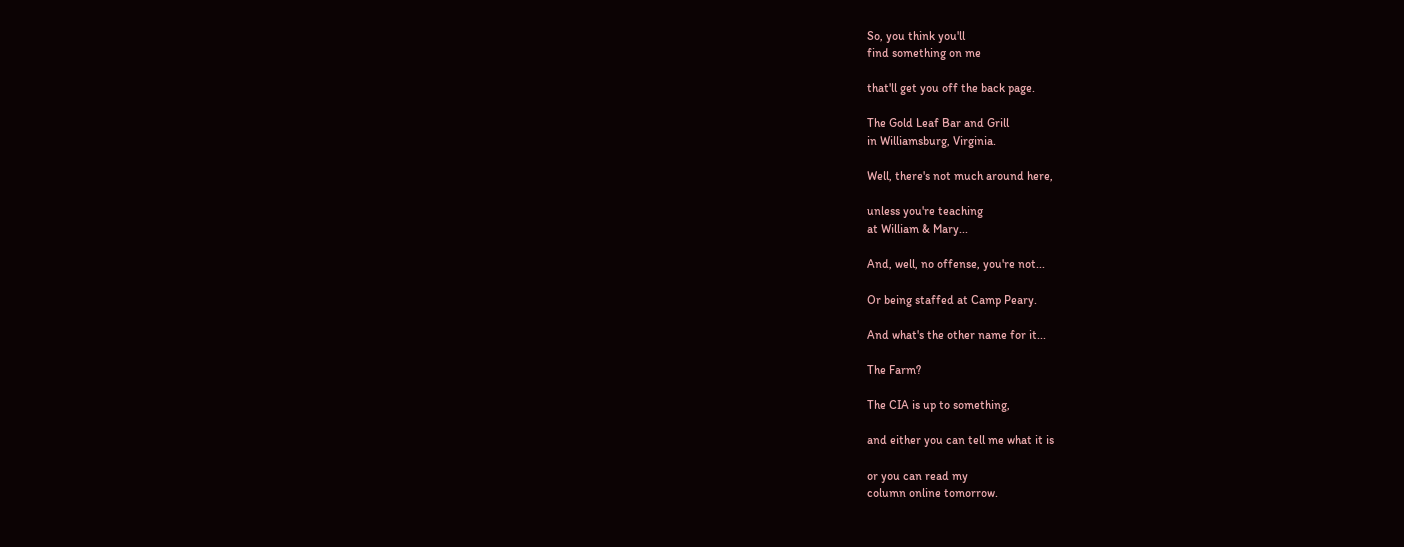So, you think you'll
find something on me

that'll get you off the back page.

The Gold Leaf Bar and Grill
in Williamsburg, Virginia.

Well, there's not much around here,

unless you're teaching
at William & Mary...

And, well, no offense, you're not...

Or being staffed at Camp Peary.

And what's the other name for it...

The Farm?

The CIA is up to something,

and either you can tell me what it is

or you can read my
column online tomorrow.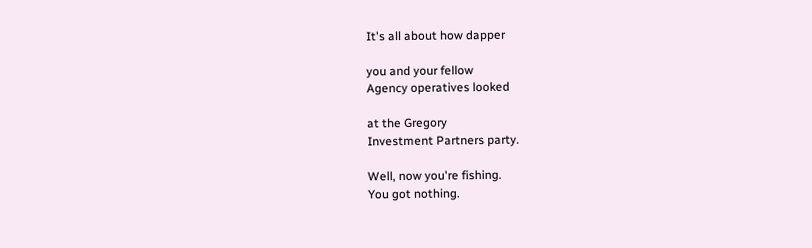It's all about how dapper

you and your fellow
Agency operatives looked

at the Gregory
Investment Partners party.

Well, now you're fishing.
You got nothing.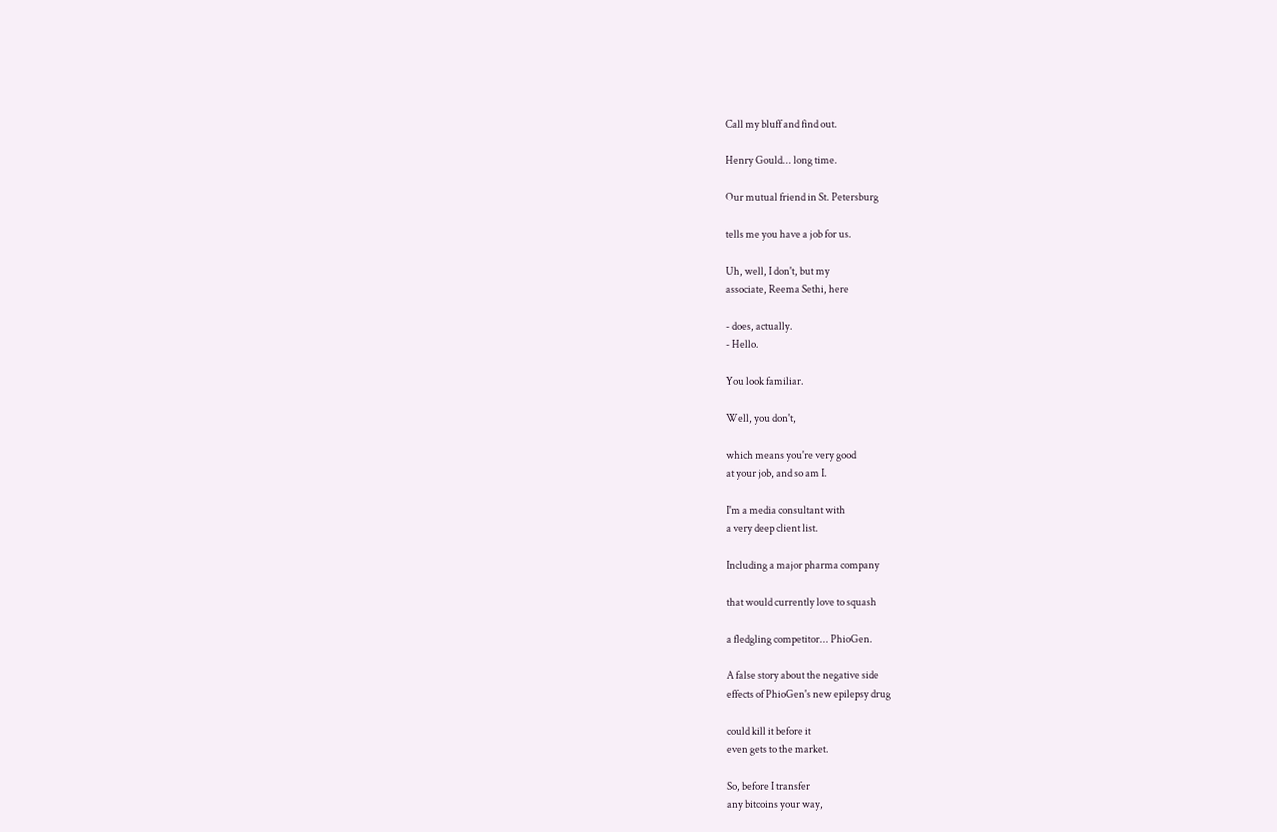Call my bluff and find out.

Henry Gould... long time.

Our mutual friend in St. Petersburg

tells me you have a job for us.

Uh, well, I don't, but my
associate, Reema Sethi, here

- does, actually.
- Hello.

You look familiar.

Well, you don't,

which means you're very good
at your job, and so am I.

I'm a media consultant with
a very deep client list.

Including a major pharma company

that would currently love to squash

a fledgling competitor... PhioGen.

A false story about the negative side
effects of PhioGen's new epilepsy drug

could kill it before it
even gets to the market.

So, before I transfer
any bitcoins your way,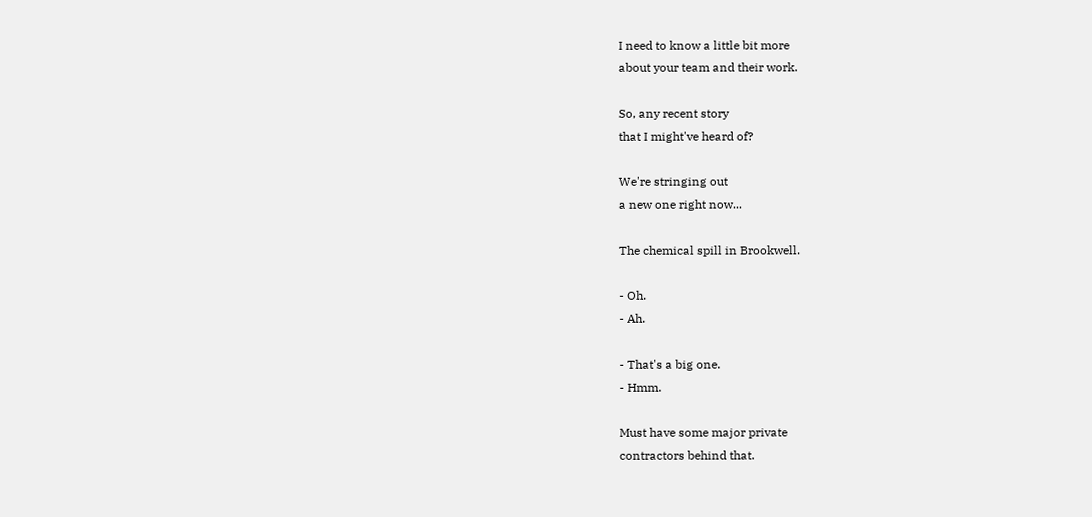I need to know a little bit more
about your team and their work.

So, any recent story
that I might've heard of?

We're stringing out
a new one right now...

The chemical spill in Brookwell.

- Oh.
- Ah.

- That's a big one.
- Hmm.

Must have some major private
contractors behind that.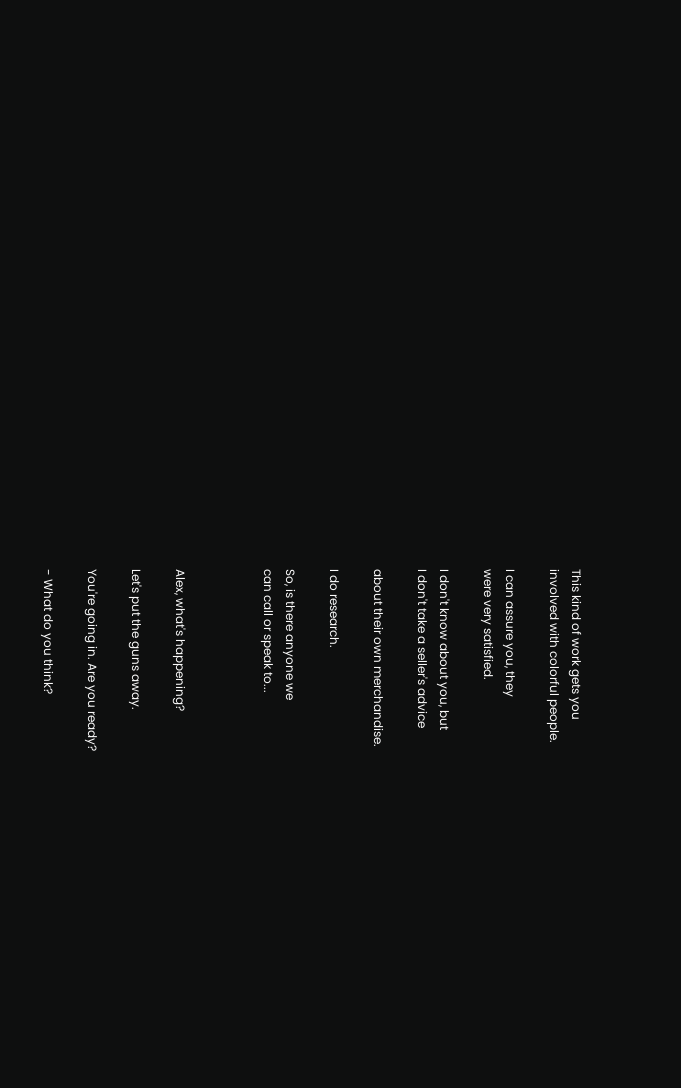This kind of work gets you
involved with colorful people.

I can assure you, they
were very satisfied.

I don't know about you, but
I don't take a seller's advice

about their own merchandise.

I do research.

So, is there anyone we
can call or speak to...



Alex, what's happening?

Let's put the guns away.

You're going in. Are you ready?

- What do you think?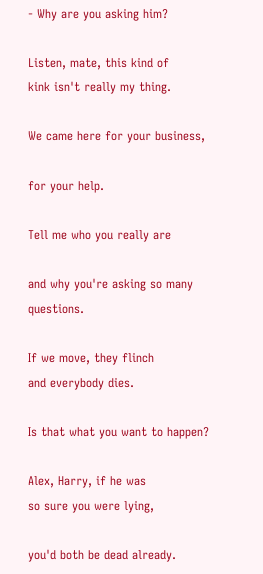- Why are you asking him?

Listen, mate, this kind of
kink isn't really my thing.

We came here for your business,

for your help.

Tell me who you really are

and why you're asking so many questions.

If we move, they flinch
and everybody dies.

Is that what you want to happen?

Alex, Harry, if he was
so sure you were lying,

you'd both be dead already.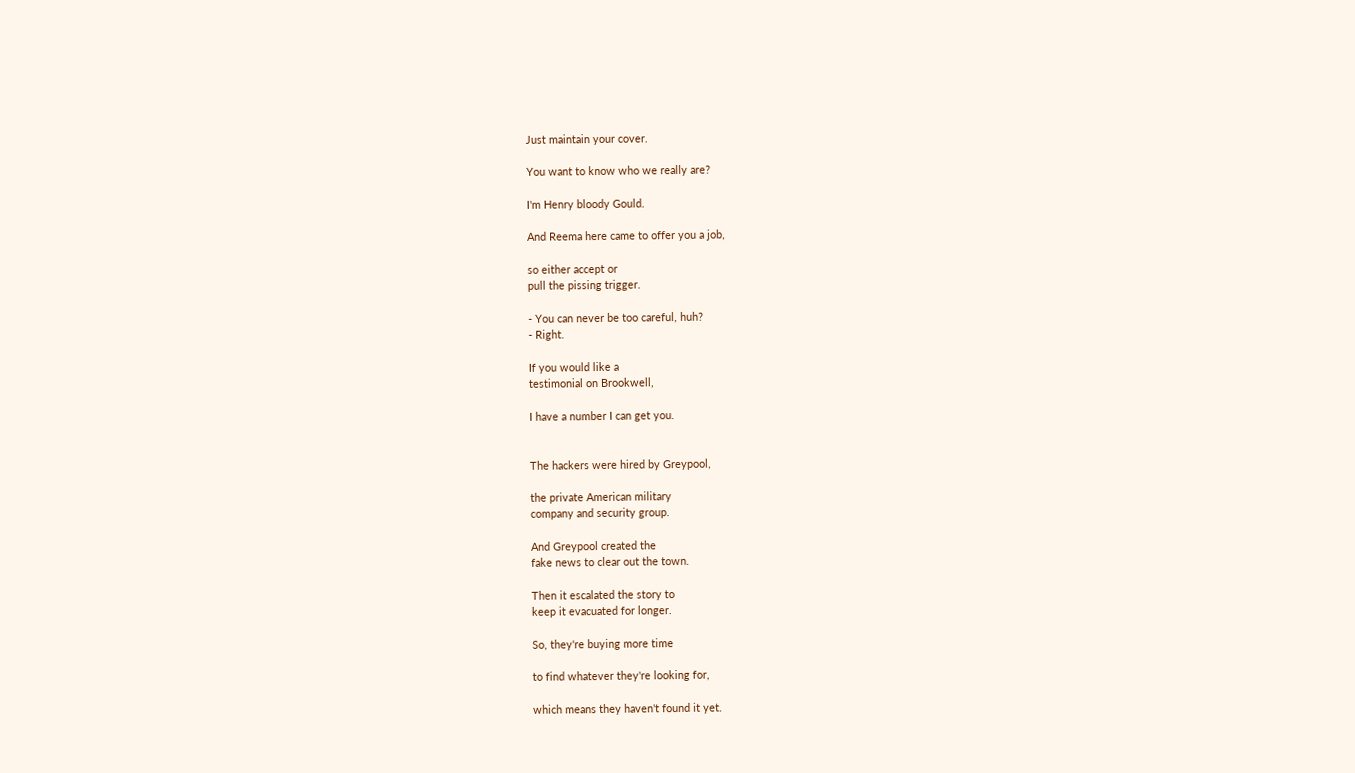Just maintain your cover.

You want to know who we really are?

I'm Henry bloody Gould.

And Reema here came to offer you a job,

so either accept or
pull the pissing trigger.

- You can never be too careful, huh?
- Right.

If you would like a
testimonial on Brookwell,

I have a number I can get you.


The hackers were hired by Greypool,

the private American military
company and security group.

And Greypool created the
fake news to clear out the town.

Then it escalated the story to
keep it evacuated for longer.

So, they're buying more time

to find whatever they're looking for,

which means they haven't found it yet.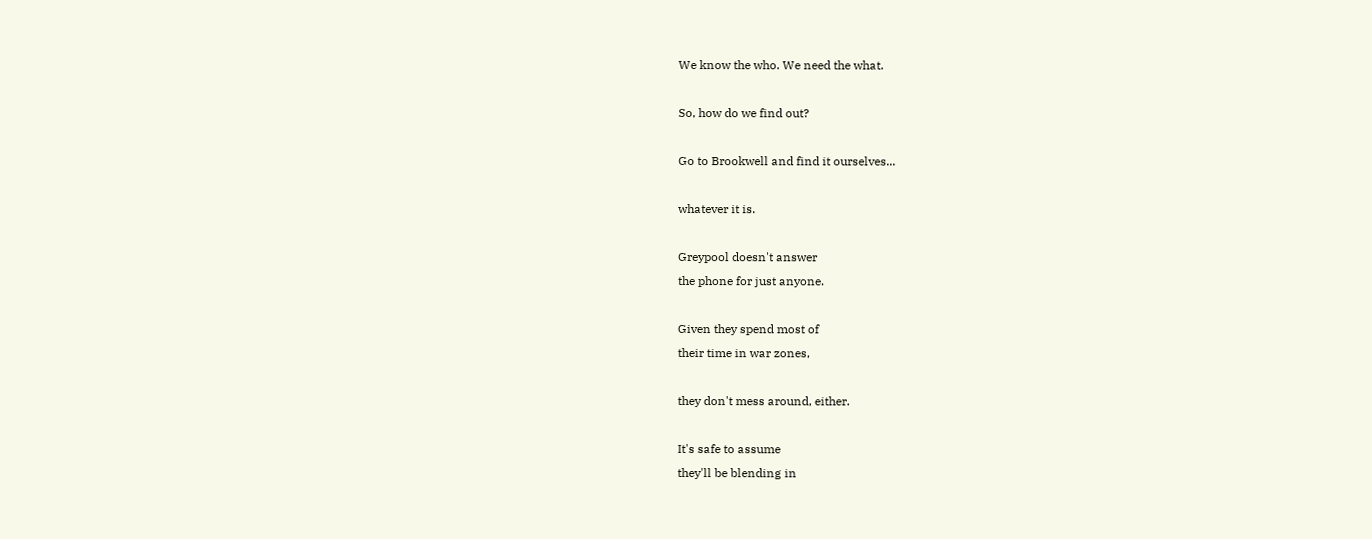We know the who. We need the what.

So, how do we find out?

Go to Brookwell and find it ourselves...

whatever it is.

Greypool doesn't answer
the phone for just anyone.

Given they spend most of
their time in war zones,

they don't mess around, either.

It's safe to assume
they'll be blending in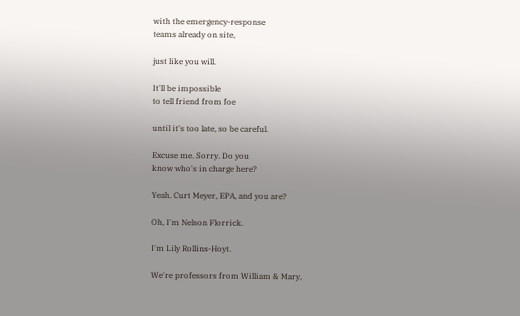with the emergency-response
teams already on site,

just like you will.

It'll be impossible
to tell friend from foe

until it's too late, so be careful.

Excuse me. Sorry. Do you
know who's in charge here?

Yeah. Curt Meyer, EPA, and you are?

Oh, I'm Nelson Florrick.

I'm Lily Rollins-Hoyt.

We're professors from William & Mary,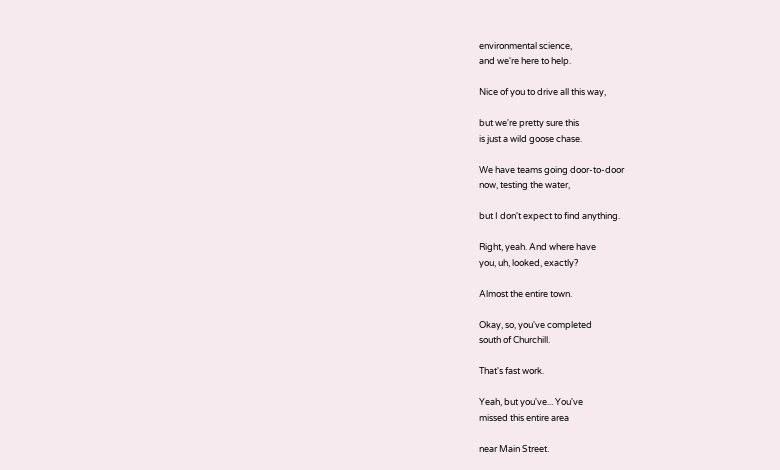environmental science,
and we're here to help.

Nice of you to drive all this way,

but we're pretty sure this
is just a wild goose chase.

We have teams going door-to-door
now, testing the water,

but I don't expect to find anything.

Right, yeah. And where have
you, uh, looked, exactly?

Almost the entire town.

Okay, so, you've completed
south of Churchill.

That's fast work.

Yeah, but you've... You've
missed this entire area

near Main Street.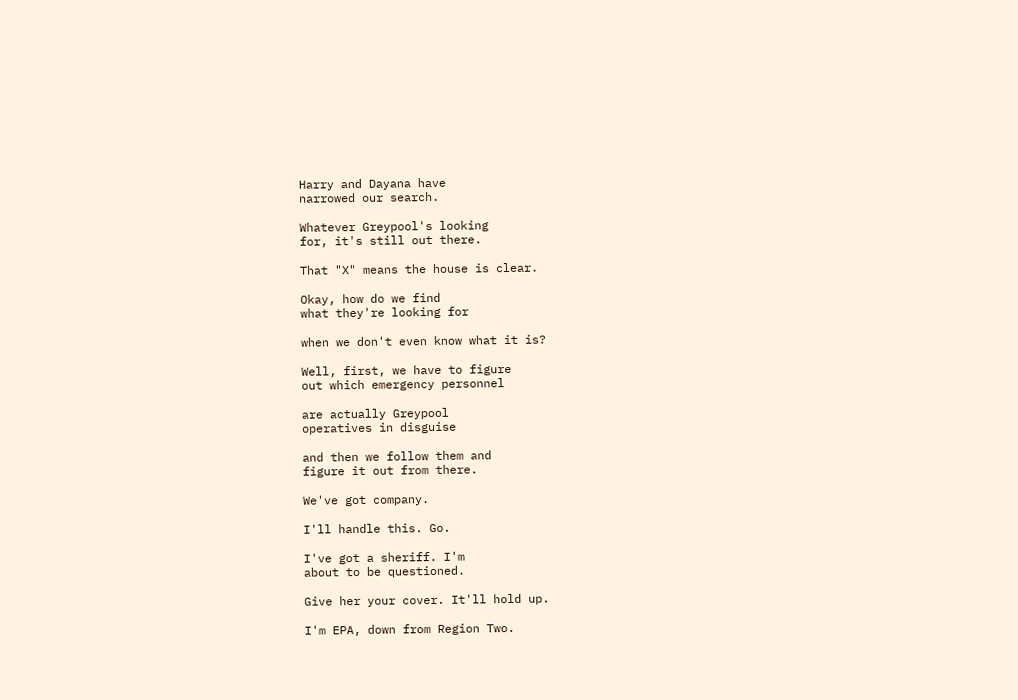Harry and Dayana have
narrowed our search.

Whatever Greypool's looking
for, it's still out there.

That "X" means the house is clear.

Okay, how do we find
what they're looking for

when we don't even know what it is?

Well, first, we have to figure
out which emergency personnel

are actually Greypool
operatives in disguise

and then we follow them and
figure it out from there.

We've got company.

I'll handle this. Go.

I've got a sheriff. I'm
about to be questioned.

Give her your cover. It'll hold up.

I'm EPA, down from Region Two.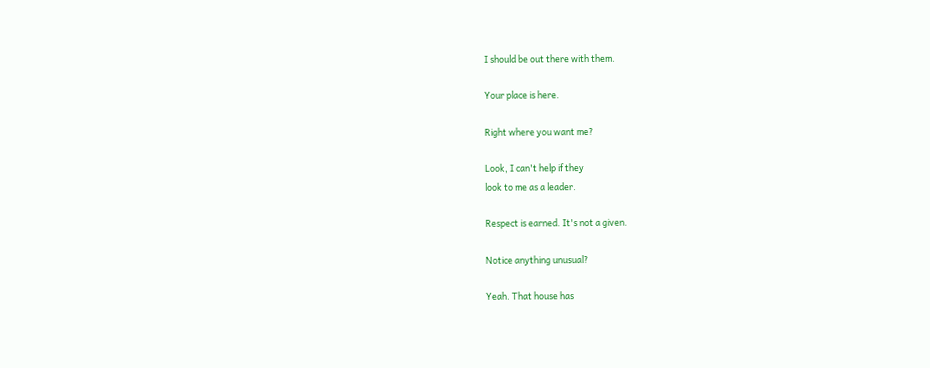I should be out there with them.

Your place is here.

Right where you want me?

Look, I can't help if they
look to me as a leader.

Respect is earned. It's not a given.

Notice anything unusual?

Yeah. That house has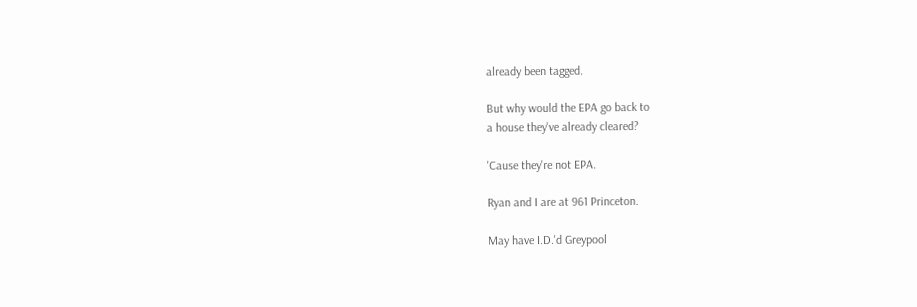already been tagged.

But why would the EPA go back to
a house they've already cleared?

'Cause they're not EPA.

Ryan and I are at 961 Princeton.

May have I.D.'d Greypool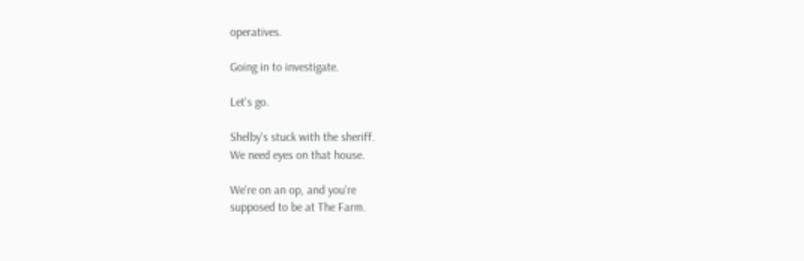operatives.

Going in to investigate.

Let's go.

Shelby's stuck with the sheriff.
We need eyes on that house.

We're on an op, and you're
supposed to be at The Farm.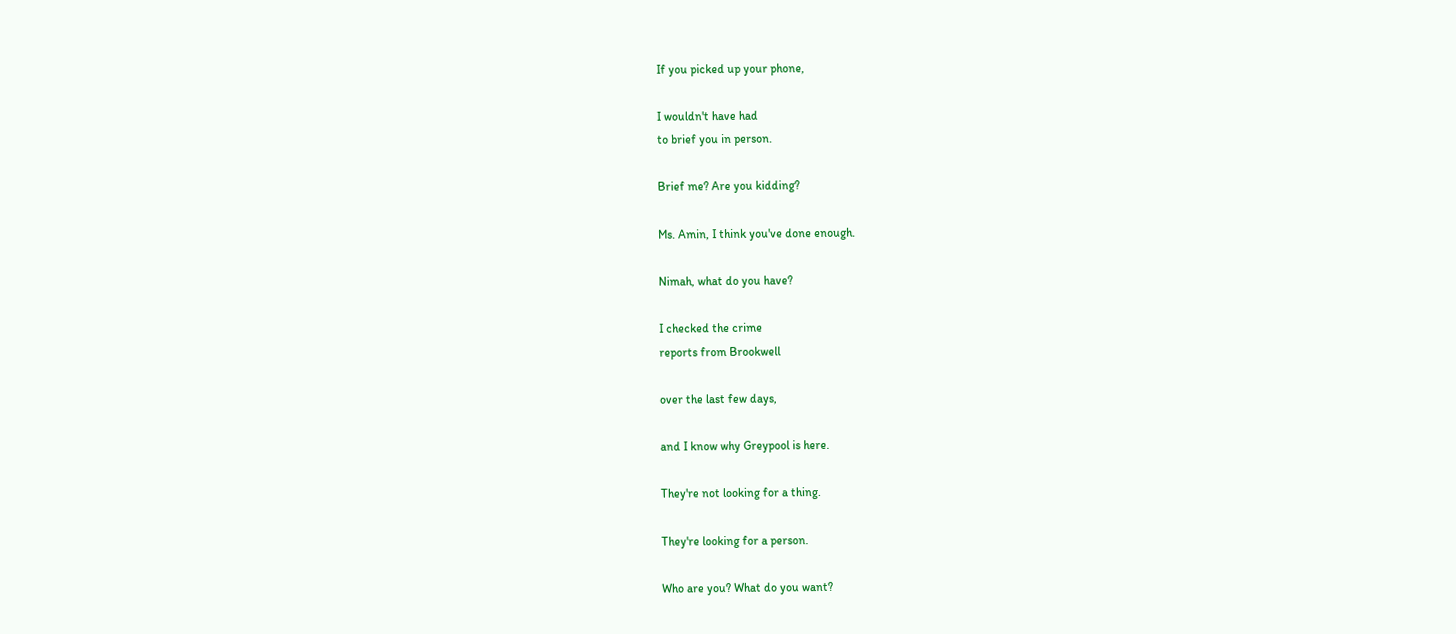If you picked up your phone,

I wouldn't have had
to brief you in person.

Brief me? Are you kidding?

Ms. Amin, I think you've done enough.

Nimah, what do you have?

I checked the crime
reports from Brookwell

over the last few days,

and I know why Greypool is here.

They're not looking for a thing.

They're looking for a person.

Who are you? What do you want?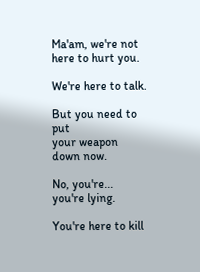Ma'am, we're not here to hurt you.

We're here to talk.

But you need to put
your weapon down now.

No, you're... you're lying.

You're here to kill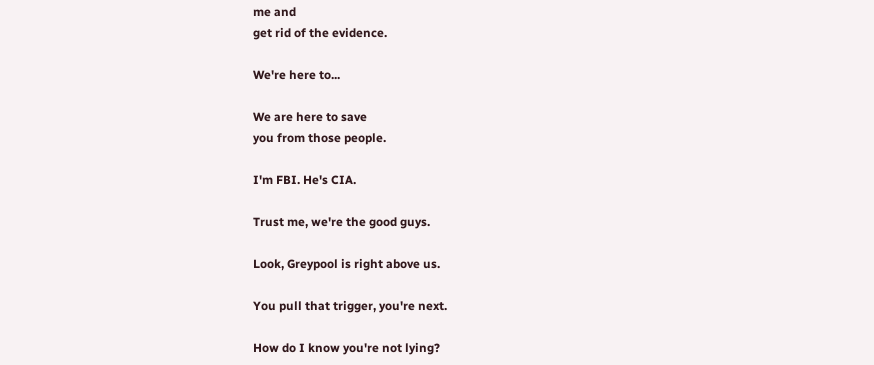me and
get rid of the evidence.

We're here to...

We are here to save
you from those people.

I'm FBI. He's CIA.

Trust me, we're the good guys.

Look, Greypool is right above us.

You pull that trigger, you're next.

How do I know you're not lying?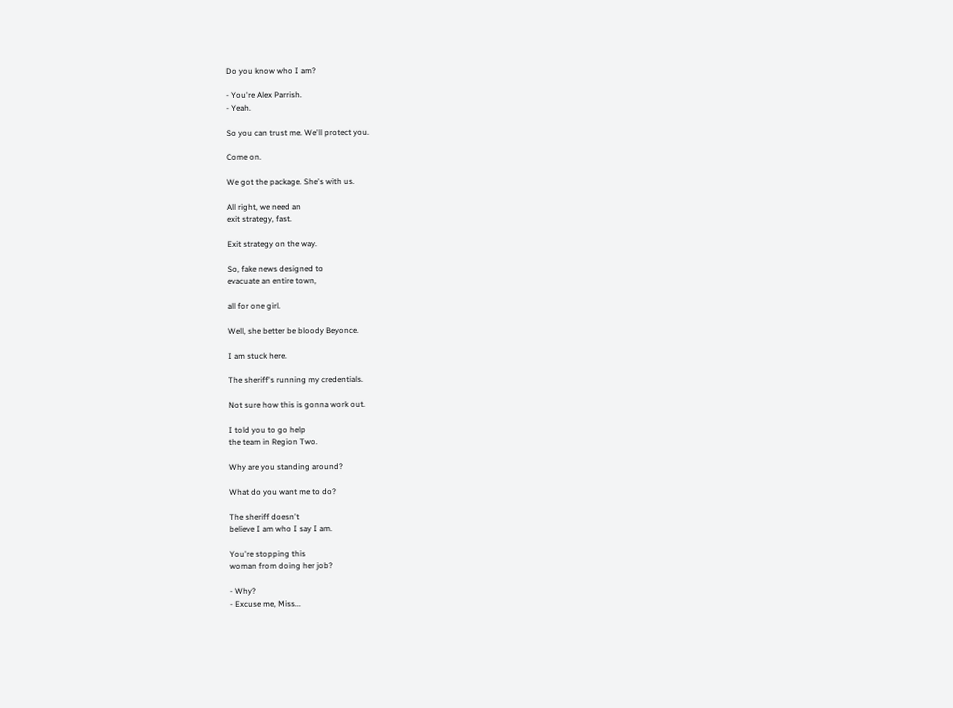Do you know who I am?

- You're Alex Parrish.
- Yeah.

So you can trust me. We'll protect you.

Come on.

We got the package. She's with us.

All right, we need an
exit strategy, fast.

Exit strategy on the way.

So, fake news designed to
evacuate an entire town,

all for one girl.

Well, she better be bloody Beyonce.

I am stuck here.

The sheriff's running my credentials.

Not sure how this is gonna work out.

I told you to go help
the team in Region Two.

Why are you standing around?

What do you want me to do?

The sheriff doesn't
believe I am who I say I am.

You're stopping this
woman from doing her job?

- Why?
- Excuse me, Miss...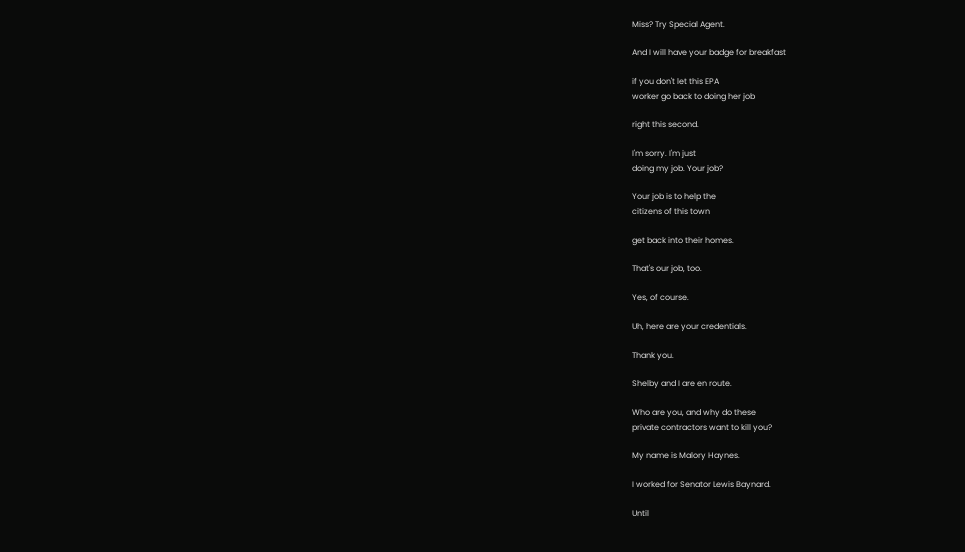Miss? Try Special Agent.

And I will have your badge for breakfast

if you don't let this EPA
worker go back to doing her job

right this second.

I'm sorry. I'm just
doing my job. Your job?

Your job is to help the
citizens of this town

get back into their homes.

That's our job, too.

Yes, of course.

Uh, here are your credentials.

Thank you.

Shelby and I are en route.

Who are you, and why do these
private contractors want to kill you?

My name is Malory Haynes.

I worked for Senator Lewis Baynard.

Until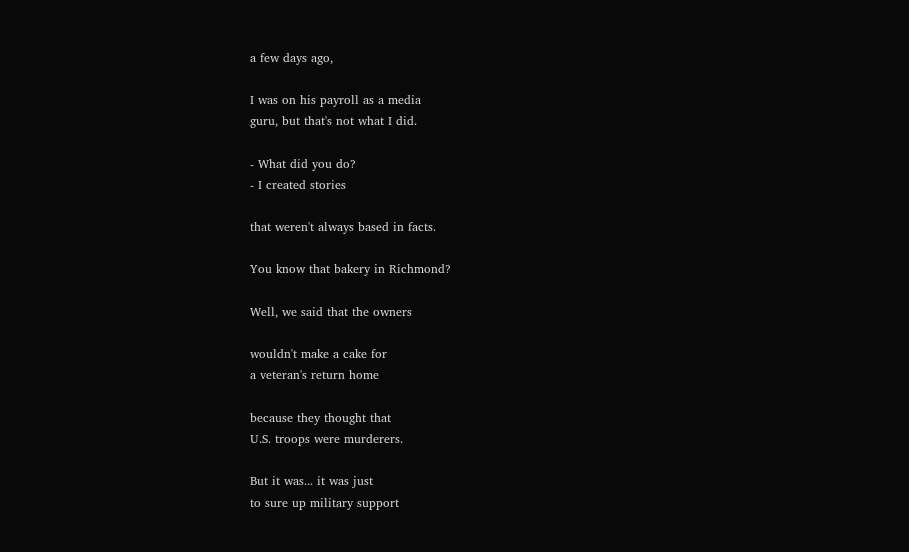a few days ago,

I was on his payroll as a media
guru, but that's not what I did.

- What did you do?
- I created stories

that weren't always based in facts.

You know that bakery in Richmond?

Well, we said that the owners

wouldn't make a cake for
a veteran's return home

because they thought that
U.S. troops were murderers.

But it was... it was just
to sure up military support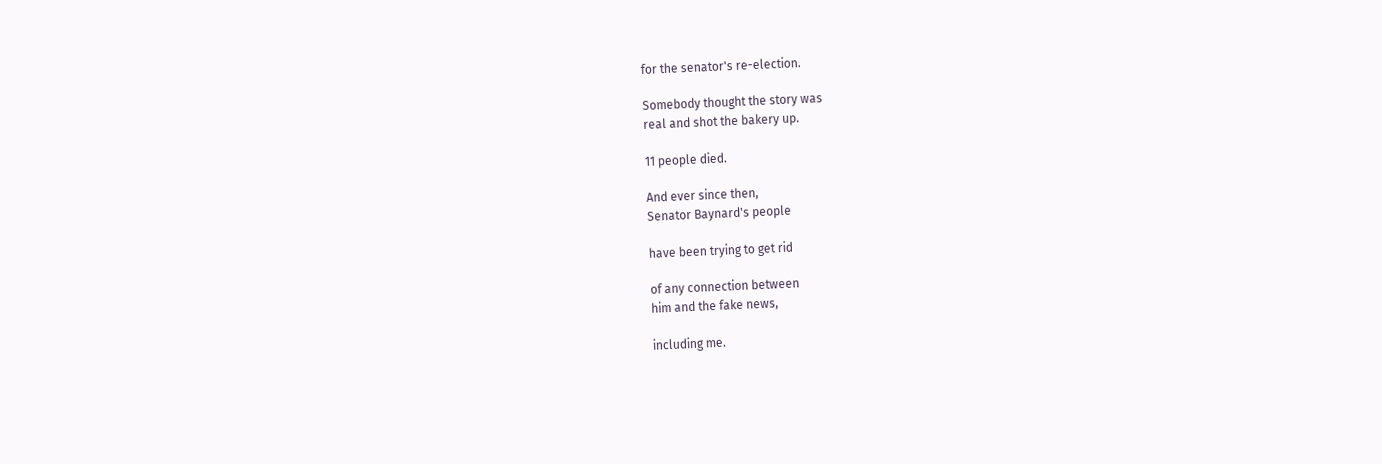for the senator's re-election.

Somebody thought the story was
real and shot the bakery up.

11 people died.

And ever since then,
Senator Baynard's people

have been trying to get rid

of any connection between
him and the fake news,

including me.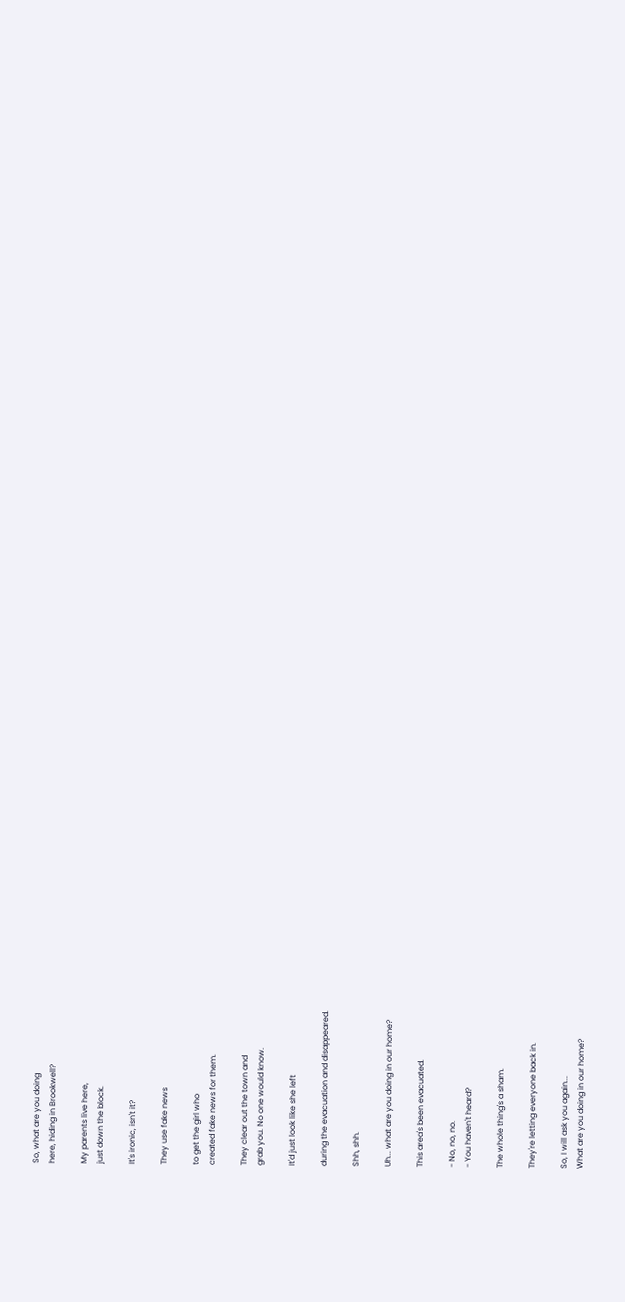So, what are you doing
here, hiding in Brookwell?

My parents live here,
just down the block.

It's ironic, isn't it?

They use fake news

to get the girl who
created fake news for them.

They clear out the town and
grab you. No one would know.

It'd just look like she left

during the evacuation and disappeared.

Shh, shh.

Uh... what are you doing in our home?

This area's been evacuated.

- No, no, no.
- You haven't heard?

The whole thing's a sham.

They're letting everyone back in.

So, I will ask you again...
What are you doing in our home?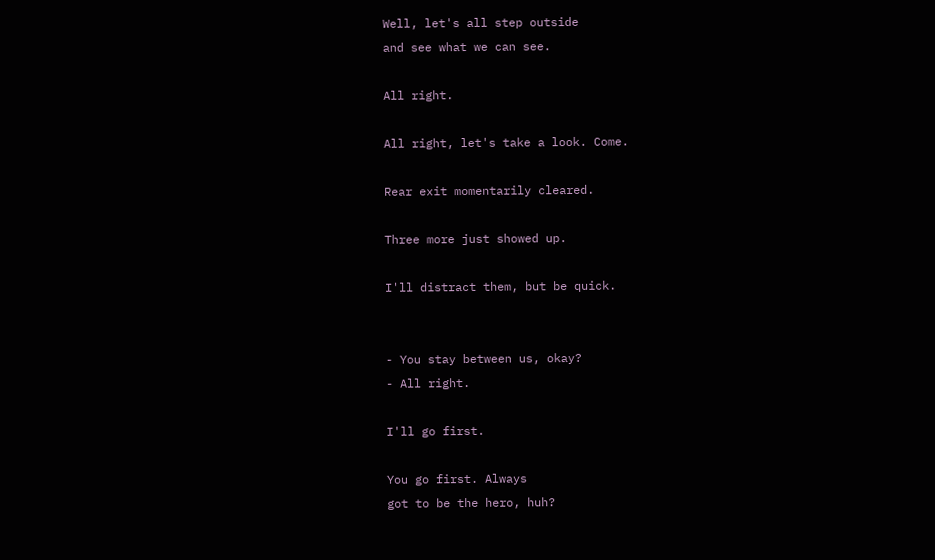Well, let's all step outside
and see what we can see.

All right.

All right, let's take a look. Come.

Rear exit momentarily cleared.

Three more just showed up.

I'll distract them, but be quick.


- You stay between us, okay?
- All right.

I'll go first.

You go first. Always
got to be the hero, huh?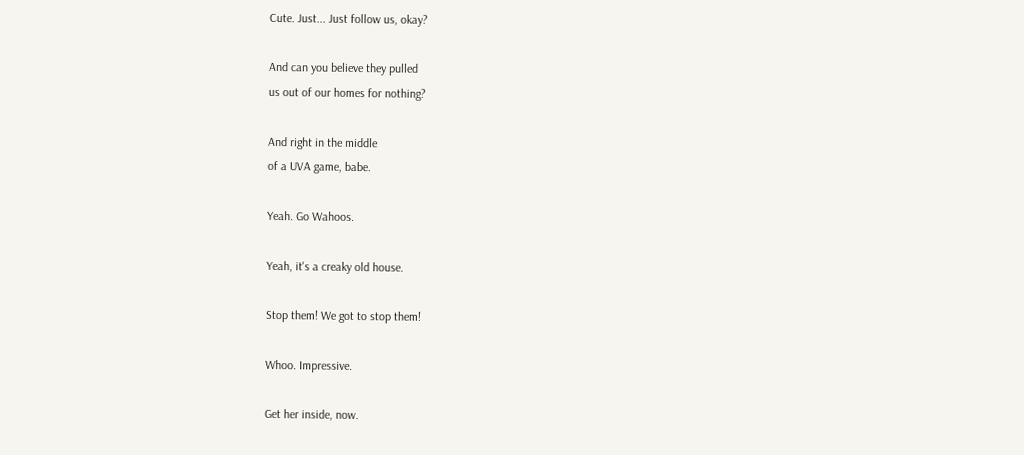Cute. Just... Just follow us, okay?

And can you believe they pulled
us out of our homes for nothing?

And right in the middle
of a UVA game, babe.

Yeah. Go Wahoos.

Yeah, it's a creaky old house.

Stop them! We got to stop them!

Whoo. Impressive.

Get her inside, now.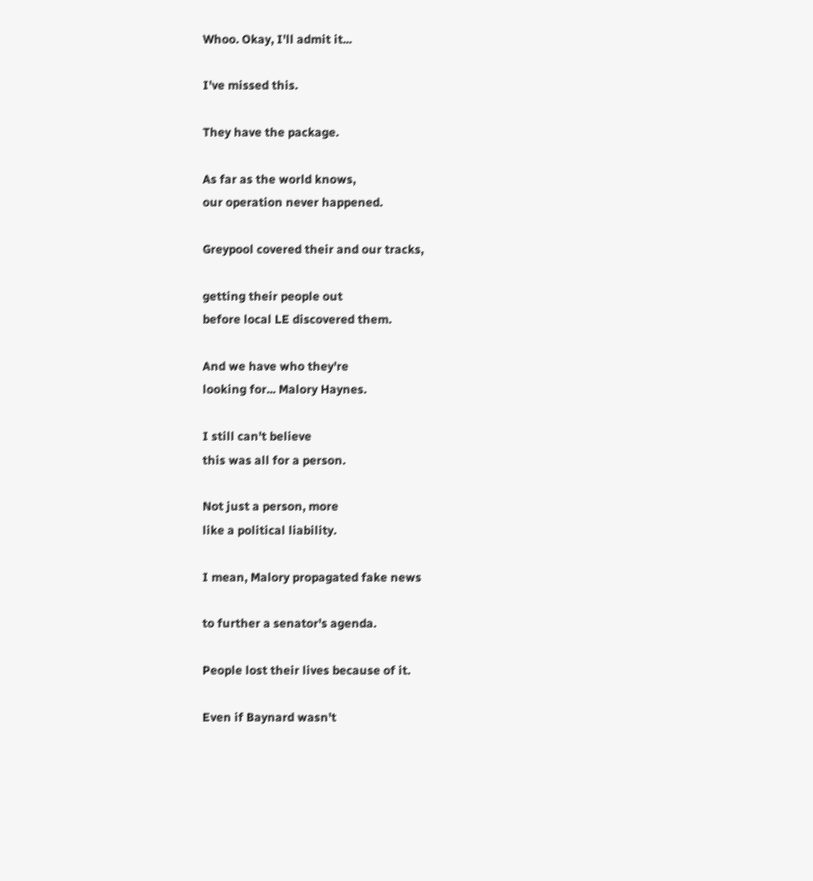Whoo. Okay, I'll admit it...

I've missed this.

They have the package.

As far as the world knows,
our operation never happened.

Greypool covered their and our tracks,

getting their people out
before local LE discovered them.

And we have who they're
looking for... Malory Haynes.

I still can't believe
this was all for a person.

Not just a person, more
like a political liability.

I mean, Malory propagated fake news

to further a senator's agenda.

People lost their lives because of it.

Even if Baynard wasn't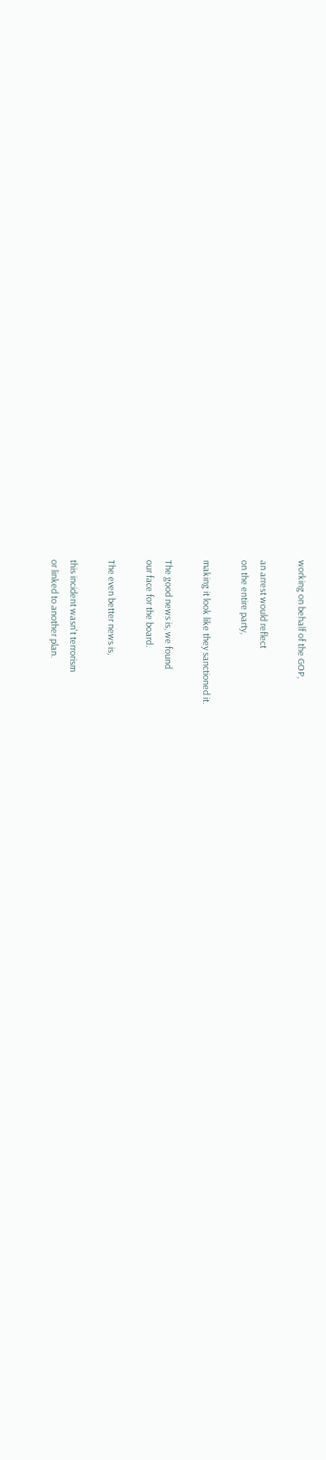working on behalf of the GOP,

an arrest would reflect
on the entire party,

making it look like they sanctioned it.

The good news is, we found
our face for the board.

The even better news is,

this incident wasn't terrorism
or linked to another plan.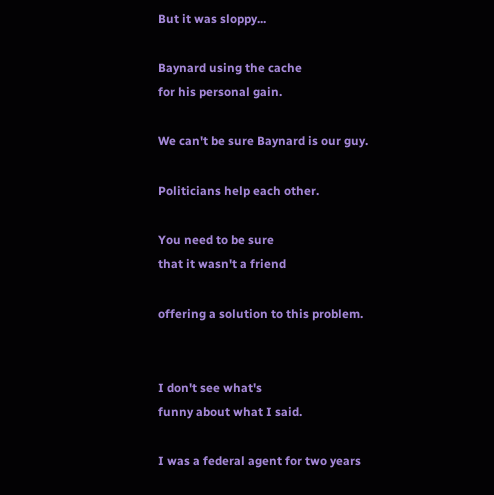But it was sloppy...

Baynard using the cache
for his personal gain.

We can't be sure Baynard is our guy.

Politicians help each other.

You need to be sure
that it wasn't a friend

offering a solution to this problem.


I don't see what's
funny about what I said.

I was a federal agent for two years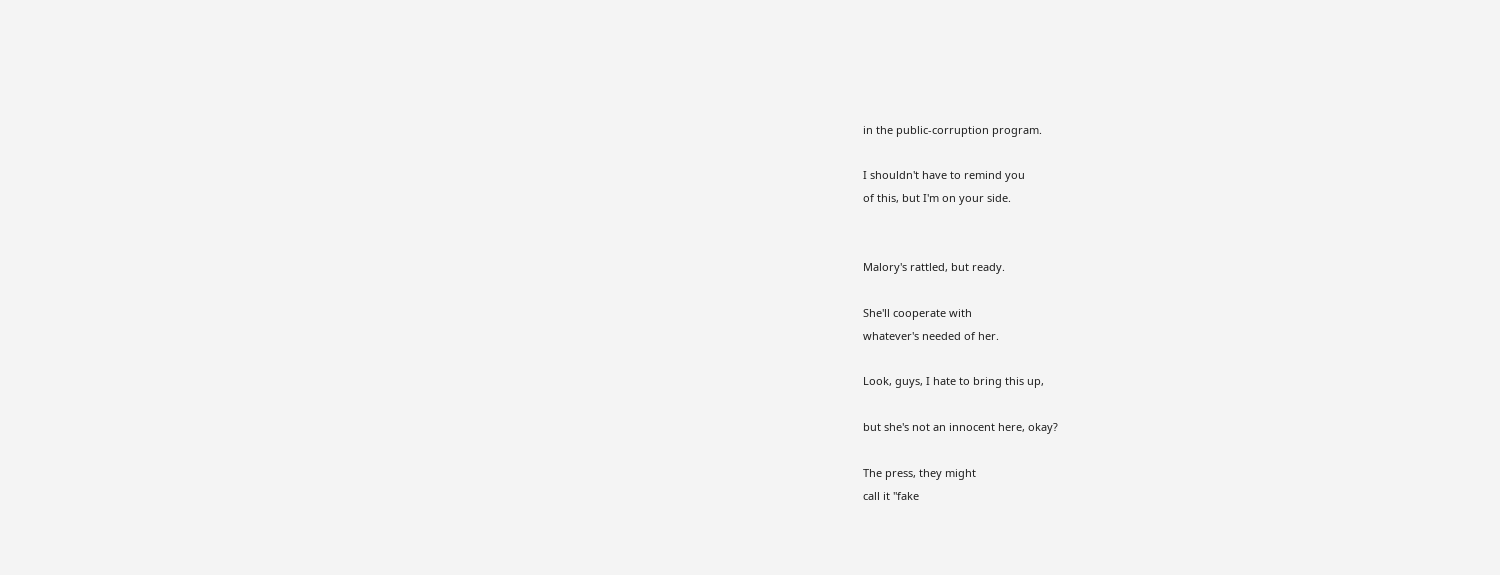in the public-corruption program.

I shouldn't have to remind you
of this, but I'm on your side.


Malory's rattled, but ready.

She'll cooperate with
whatever's needed of her.

Look, guys, I hate to bring this up,

but she's not an innocent here, okay?

The press, they might
call it "fake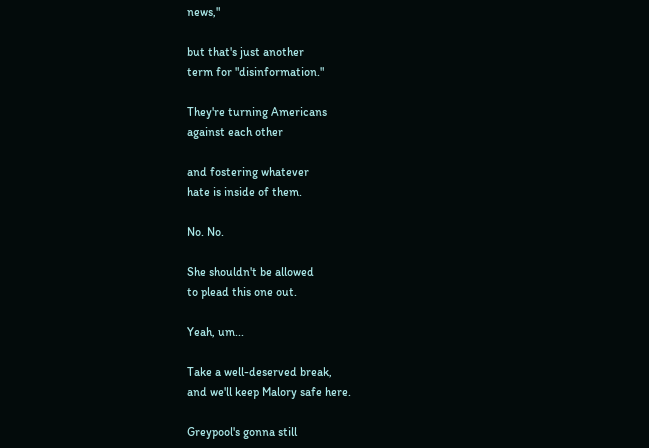news,"

but that's just another
term for "disinformation."

They're turning Americans
against each other

and fostering whatever
hate is inside of them.

No. No.

She shouldn't be allowed
to plead this one out.

Yeah, um...

Take a well-deserved break,
and we'll keep Malory safe here.

Greypool's gonna still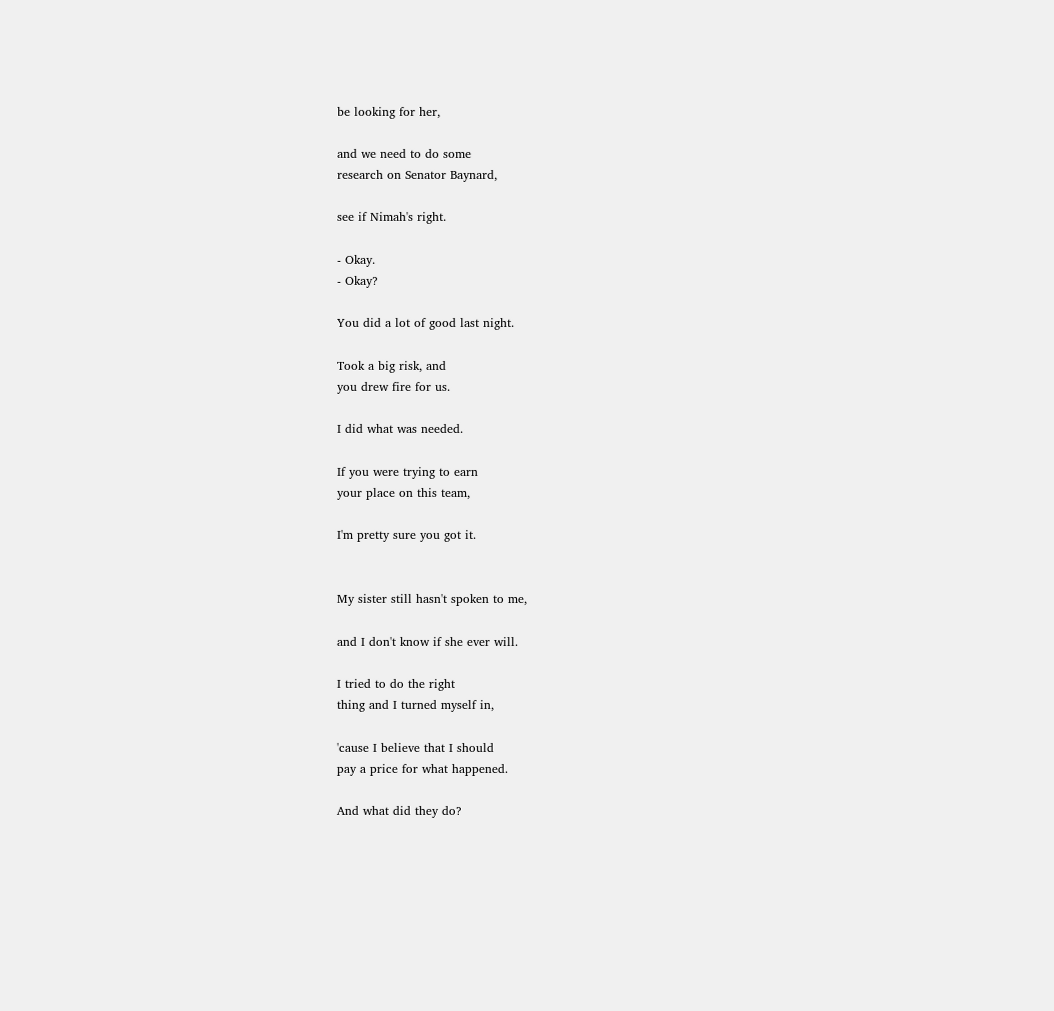be looking for her,

and we need to do some
research on Senator Baynard,

see if Nimah's right.

- Okay.
- Okay?

You did a lot of good last night.

Took a big risk, and
you drew fire for us.

I did what was needed.

If you were trying to earn
your place on this team,

I'm pretty sure you got it.


My sister still hasn't spoken to me,

and I don't know if she ever will.

I tried to do the right
thing and I turned myself in,

'cause I believe that I should
pay a price for what happened.

And what did they do?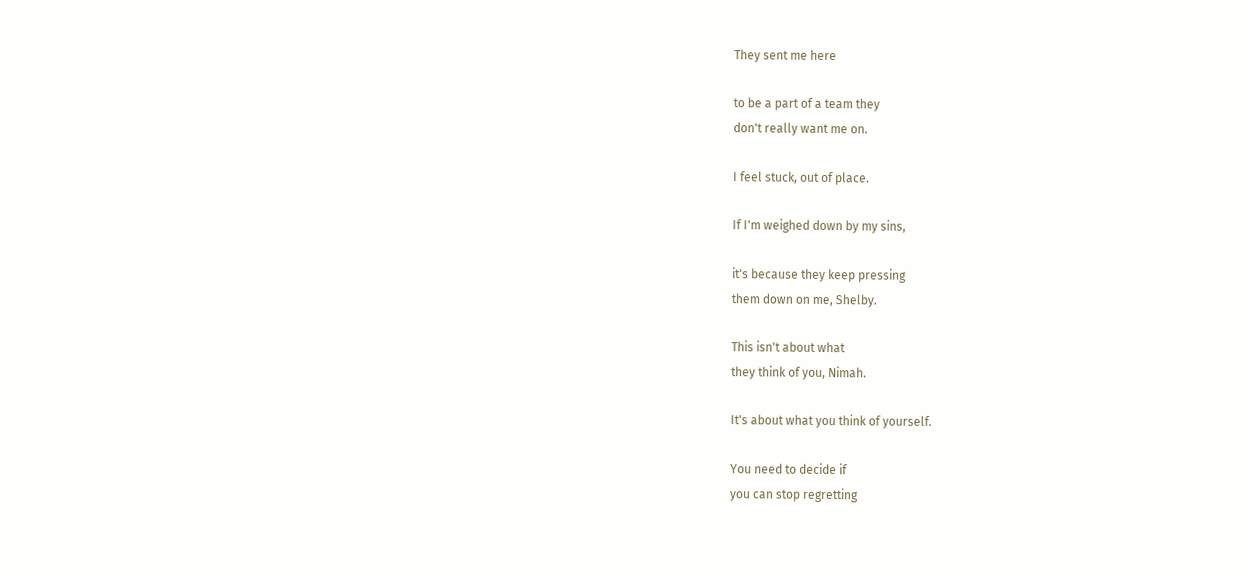They sent me here

to be a part of a team they
don't really want me on.

I feel stuck, out of place.

If I'm weighed down by my sins,

it's because they keep pressing
them down on me, Shelby.

This isn't about what
they think of you, Nimah.

It's about what you think of yourself.

You need to decide if
you can stop regretting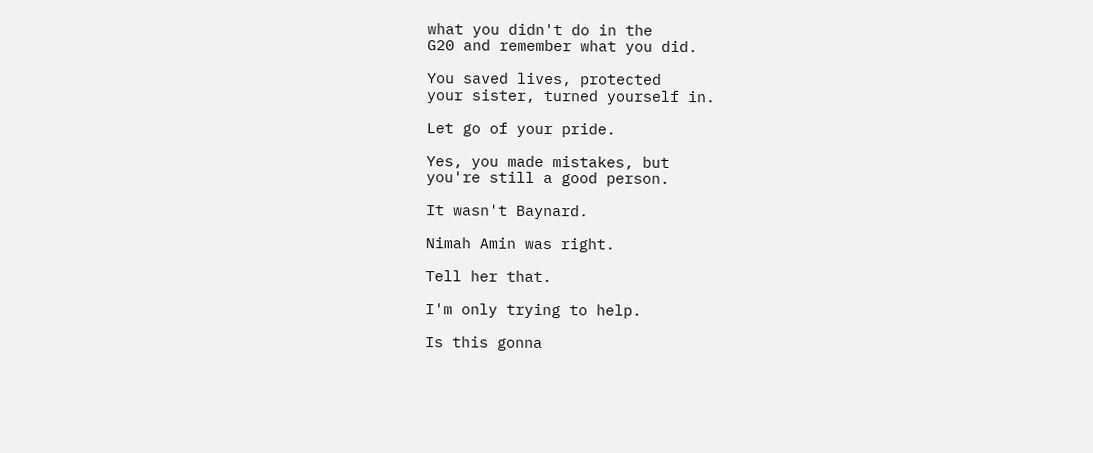what you didn't do in the
G20 and remember what you did.

You saved lives, protected
your sister, turned yourself in.

Let go of your pride.

Yes, you made mistakes, but
you're still a good person.

It wasn't Baynard.

Nimah Amin was right.

Tell her that.

I'm only trying to help.

Is this gonna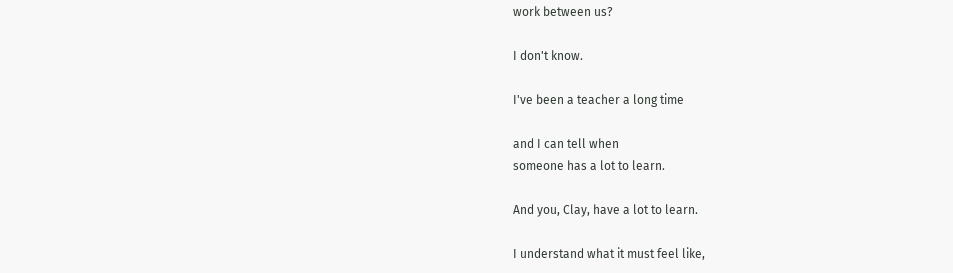work between us?

I don't know.

I've been a teacher a long time

and I can tell when
someone has a lot to learn.

And you, Clay, have a lot to learn.

I understand what it must feel like,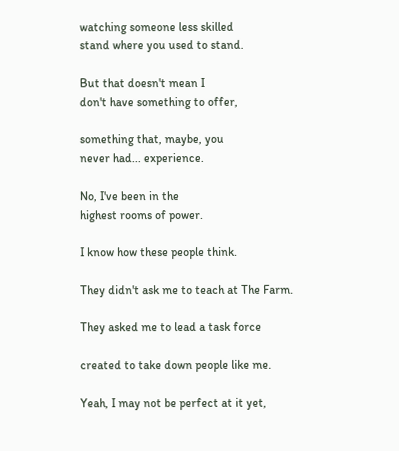watching someone less skilled
stand where you used to stand.

But that doesn't mean I
don't have something to offer,

something that, maybe, you
never had... experience.

No, I've been in the
highest rooms of power.

I know how these people think.

They didn't ask me to teach at The Farm.

They asked me to lead a task force

created to take down people like me.

Yeah, I may not be perfect at it yet,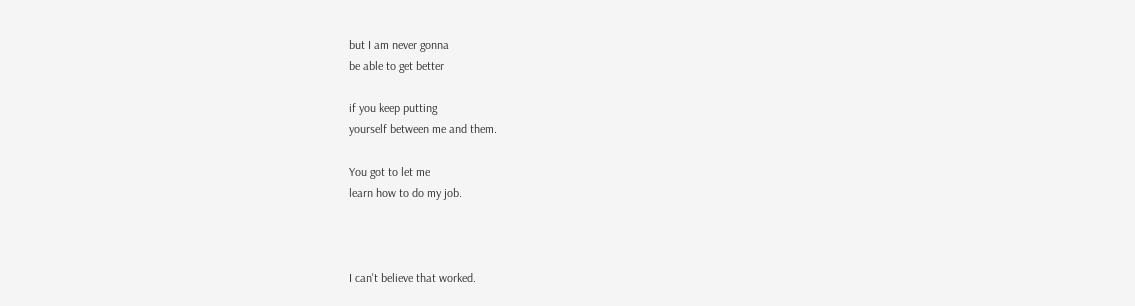but I am never gonna
be able to get better

if you keep putting
yourself between me and them.

You got to let me
learn how to do my job.



I can't believe that worked.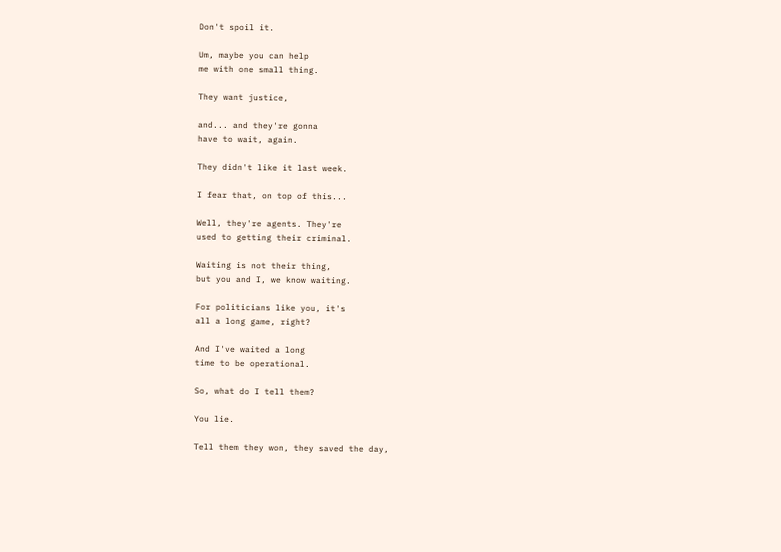Don't spoil it.

Um, maybe you can help
me with one small thing.

They want justice,

and... and they're gonna
have to wait, again.

They didn't like it last week.

I fear that, on top of this...

Well, they're agents. They're
used to getting their criminal.

Waiting is not their thing,
but you and I, we know waiting.

For politicians like you, it's
all a long game, right?

And I've waited a long
time to be operational.

So, what do I tell them?

You lie.

Tell them they won, they saved the day,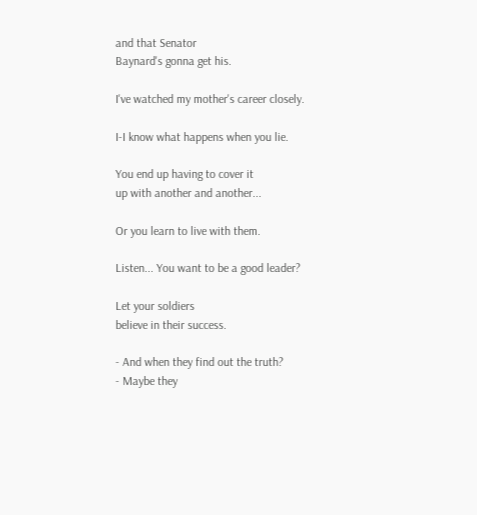and that Senator
Baynard's gonna get his.

I've watched my mother's career closely.

I-I know what happens when you lie.

You end up having to cover it
up with another and another...

Or you learn to live with them.

Listen... You want to be a good leader?

Let your soldiers
believe in their success.

- And when they find out the truth?
- Maybe they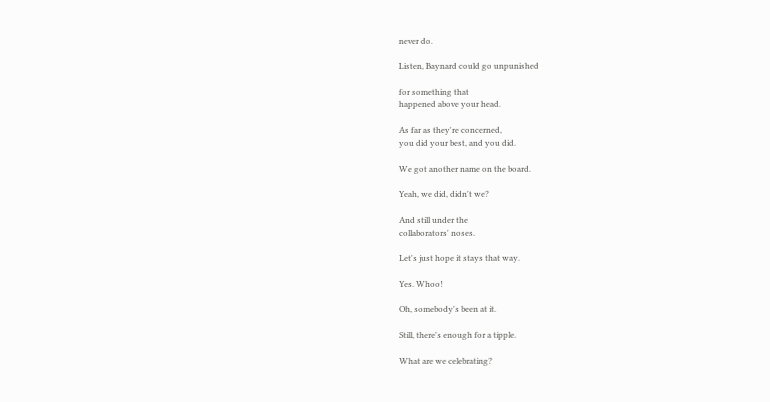never do.

Listen, Baynard could go unpunished

for something that
happened above your head.

As far as they're concerned,
you did your best, and you did.

We got another name on the board.

Yeah, we did, didn't we?

And still under the
collaborators' noses.

Let's just hope it stays that way.

Yes. Whoo!

Oh, somebody's been at it.

Still, there's enough for a tipple.

What are we celebrating?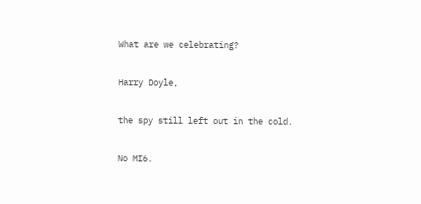What are we celebrating?

Harry Doyle,

the spy still left out in the cold.

No MI6.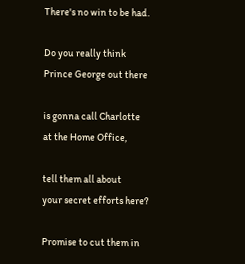There's no win to be had.

Do you really think
Prince George out there

is gonna call Charlotte
at the Home Office,

tell them all about
your secret efforts here?

Promise to cut them in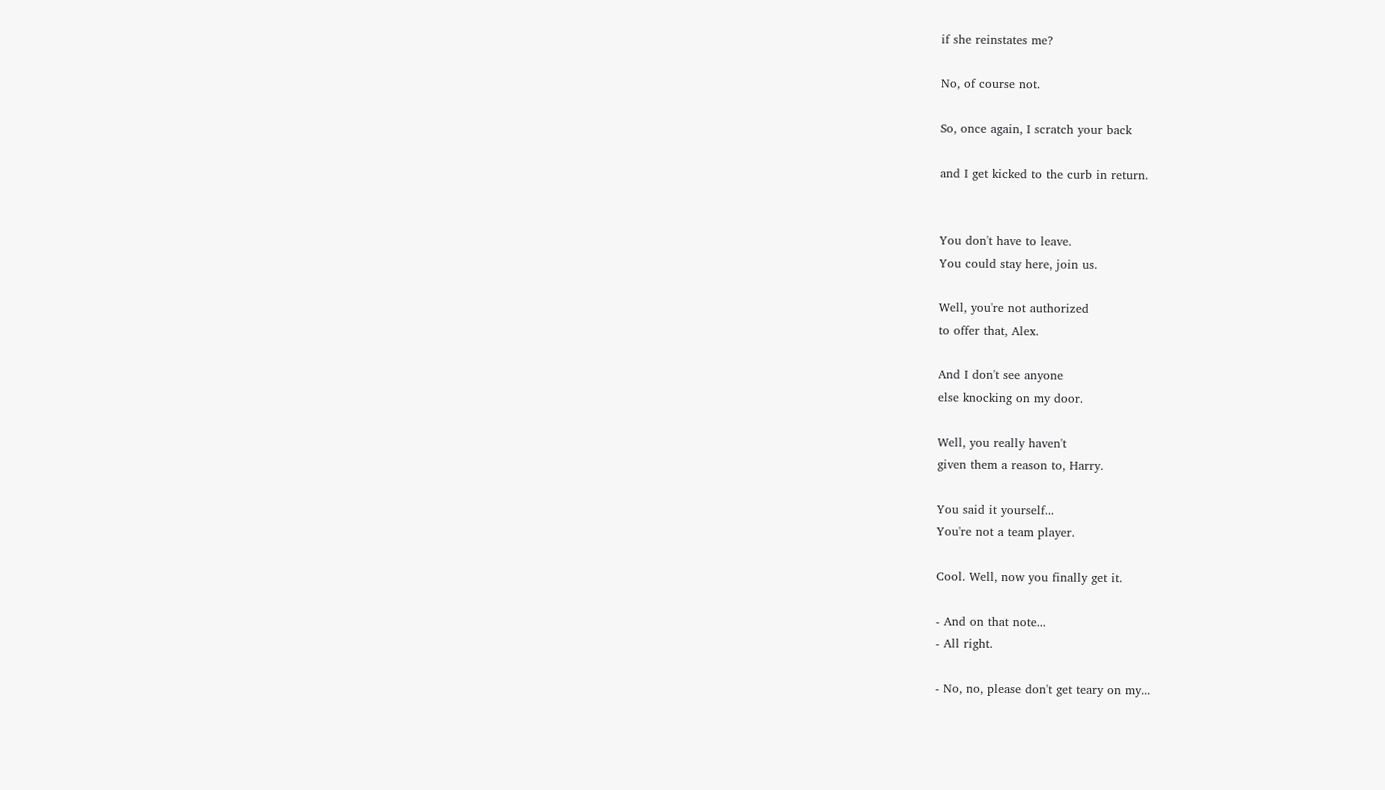if she reinstates me?

No, of course not.

So, once again, I scratch your back

and I get kicked to the curb in return.


You don't have to leave.
You could stay here, join us.

Well, you're not authorized
to offer that, Alex.

And I don't see anyone
else knocking on my door.

Well, you really haven't
given them a reason to, Harry.

You said it yourself...
You're not a team player.

Cool. Well, now you finally get it.

- And on that note...
- All right.

- No, no, please don't get teary on my...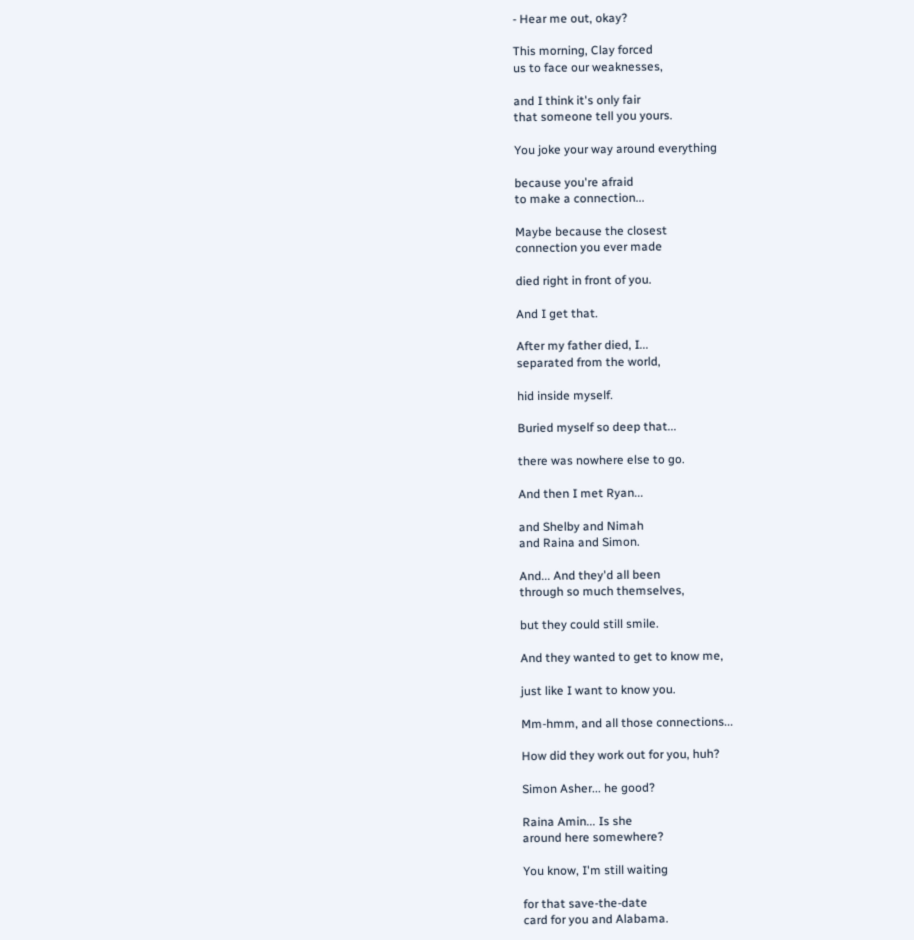- Hear me out, okay?

This morning, Clay forced
us to face our weaknesses,

and I think it's only fair
that someone tell you yours.

You joke your way around everything

because you're afraid
to make a connection...

Maybe because the closest
connection you ever made

died right in front of you.

And I get that.

After my father died, I...
separated from the world,

hid inside myself.

Buried myself so deep that...

there was nowhere else to go.

And then I met Ryan...

and Shelby and Nimah
and Raina and Simon.

And... And they'd all been
through so much themselves,

but they could still smile.

And they wanted to get to know me,

just like I want to know you.

Mm-hmm, and all those connections...

How did they work out for you, huh?

Simon Asher... he good?

Raina Amin... Is she
around here somewhere?

You know, I'm still waiting

for that save-the-date
card for you and Alabama.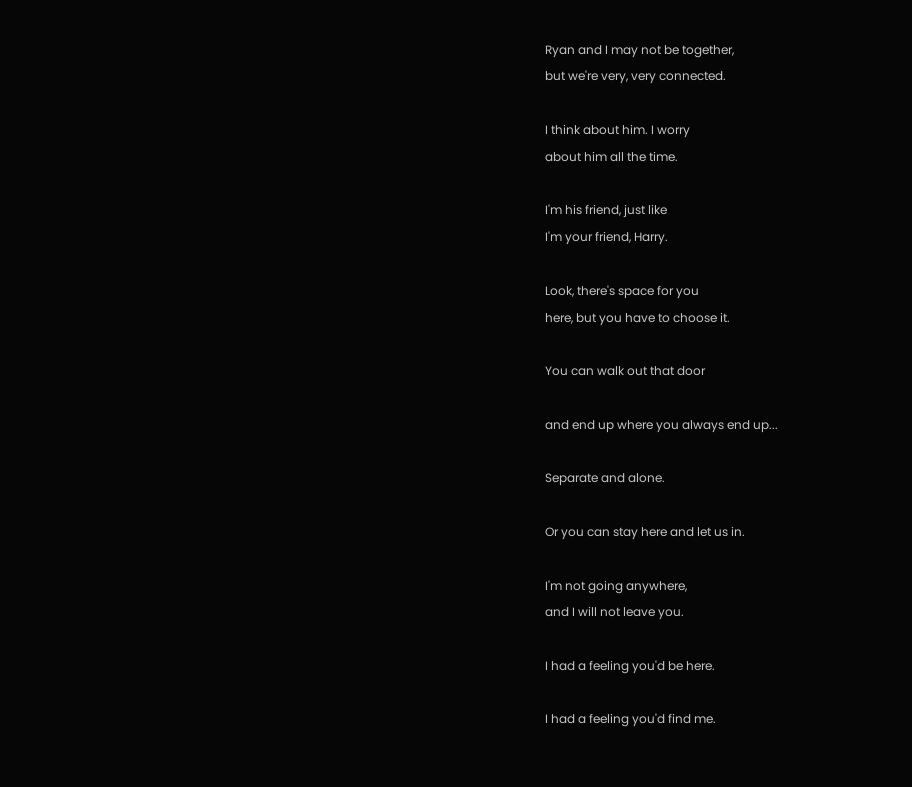Ryan and I may not be together,
but we're very, very connected.

I think about him. I worry
about him all the time.

I'm his friend, just like
I'm your friend, Harry.

Look, there's space for you
here, but you have to choose it.

You can walk out that door

and end up where you always end up...

Separate and alone.

Or you can stay here and let us in.

I'm not going anywhere,
and I will not leave you.

I had a feeling you'd be here.

I had a feeling you'd find me.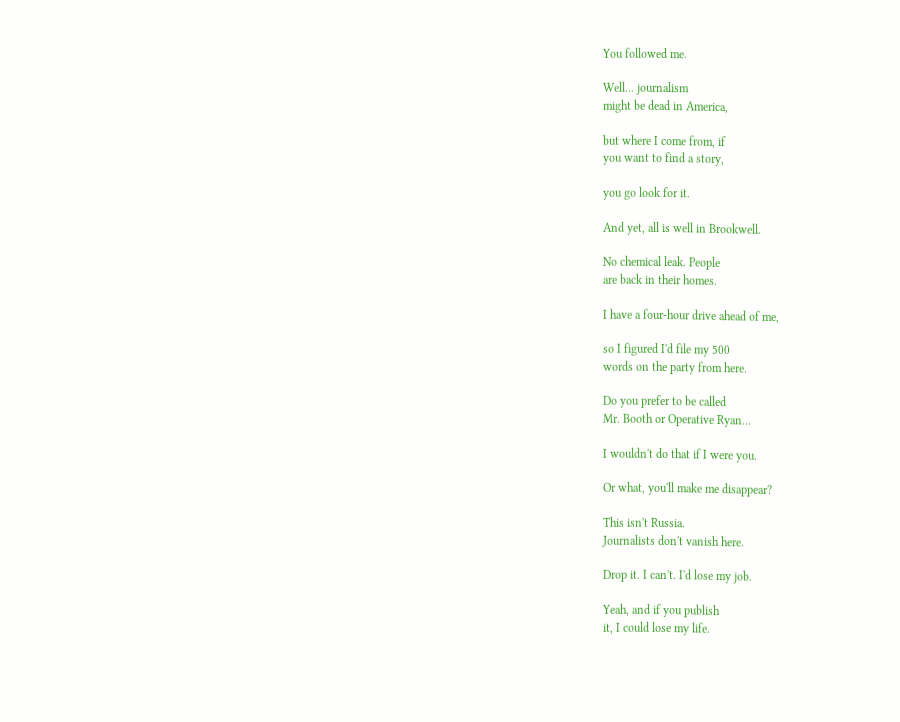You followed me.

Well... journalism
might be dead in America,

but where I come from, if
you want to find a story,

you go look for it.

And yet, all is well in Brookwell.

No chemical leak. People
are back in their homes.

I have a four-hour drive ahead of me,

so I figured I'd file my 500
words on the party from here.

Do you prefer to be called
Mr. Booth or Operative Ryan...

I wouldn't do that if I were you.

Or what, you'll make me disappear?

This isn't Russia.
Journalists don't vanish here.

Drop it. I can't. I'd lose my job.

Yeah, and if you publish
it, I could lose my life.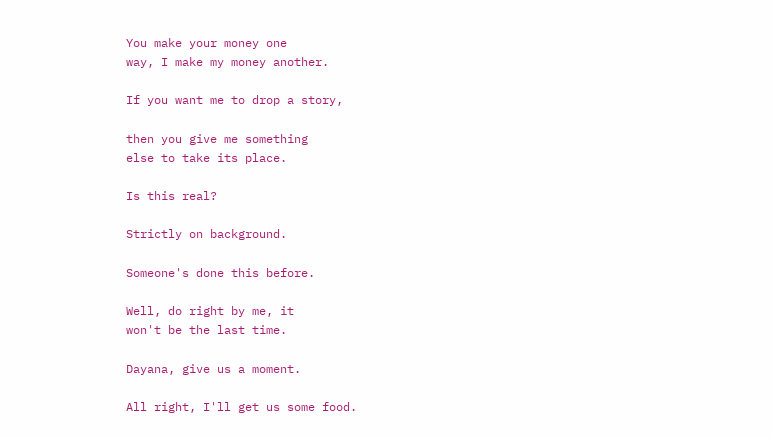You make your money one
way, I make my money another.

If you want me to drop a story,

then you give me something
else to take its place.

Is this real?

Strictly on background.

Someone's done this before.

Well, do right by me, it
won't be the last time.

Dayana, give us a moment.

All right, I'll get us some food.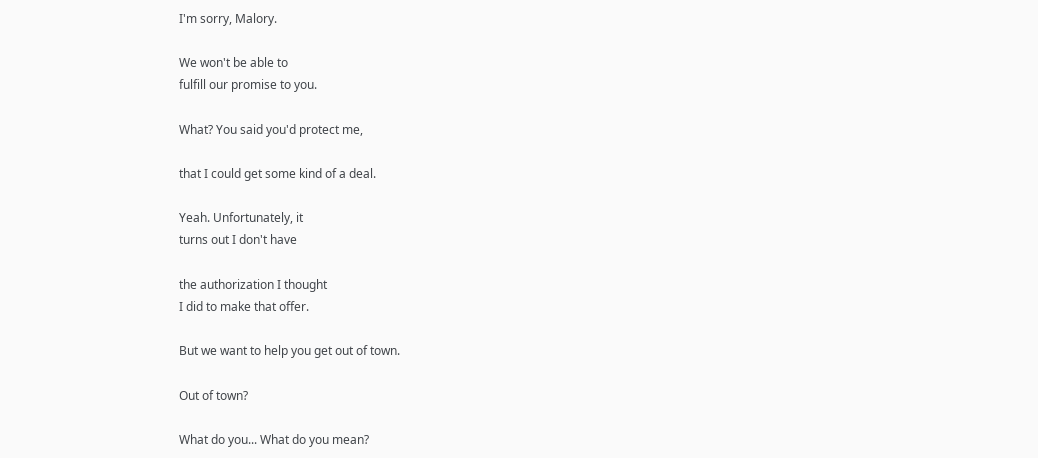I'm sorry, Malory.

We won't be able to
fulfill our promise to you.

What? You said you'd protect me,

that I could get some kind of a deal.

Yeah. Unfortunately, it
turns out I don't have

the authorization I thought
I did to make that offer.

But we want to help you get out of town.

Out of town?

What do you... What do you mean?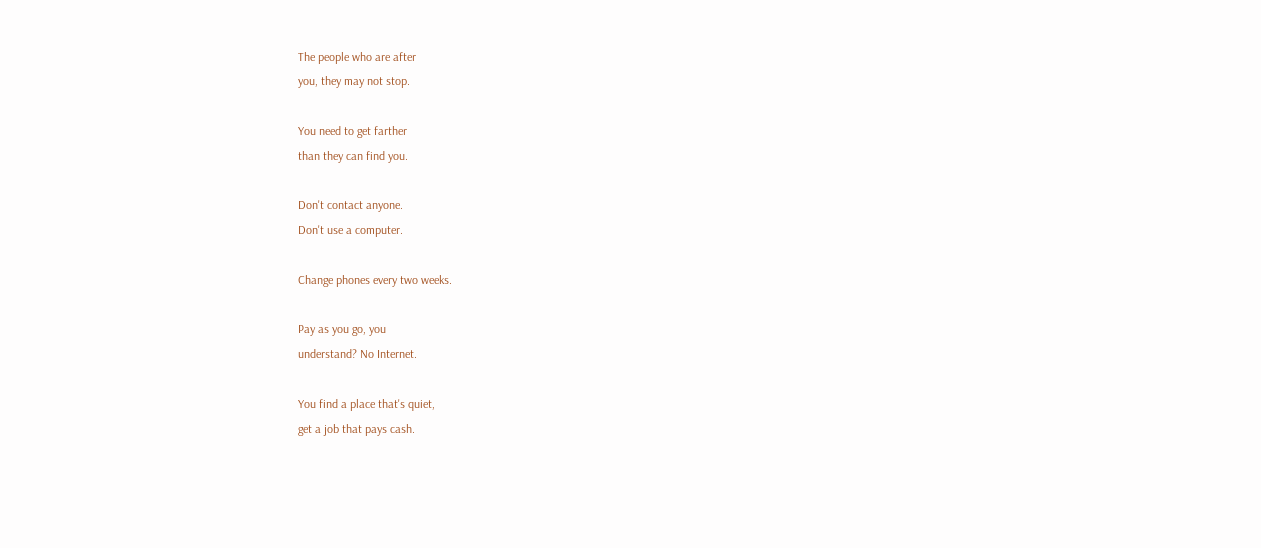The people who are after
you, they may not stop.

You need to get farther
than they can find you.

Don't contact anyone.
Don't use a computer.

Change phones every two weeks.

Pay as you go, you
understand? No Internet.

You find a place that's quiet,
get a job that pays cash.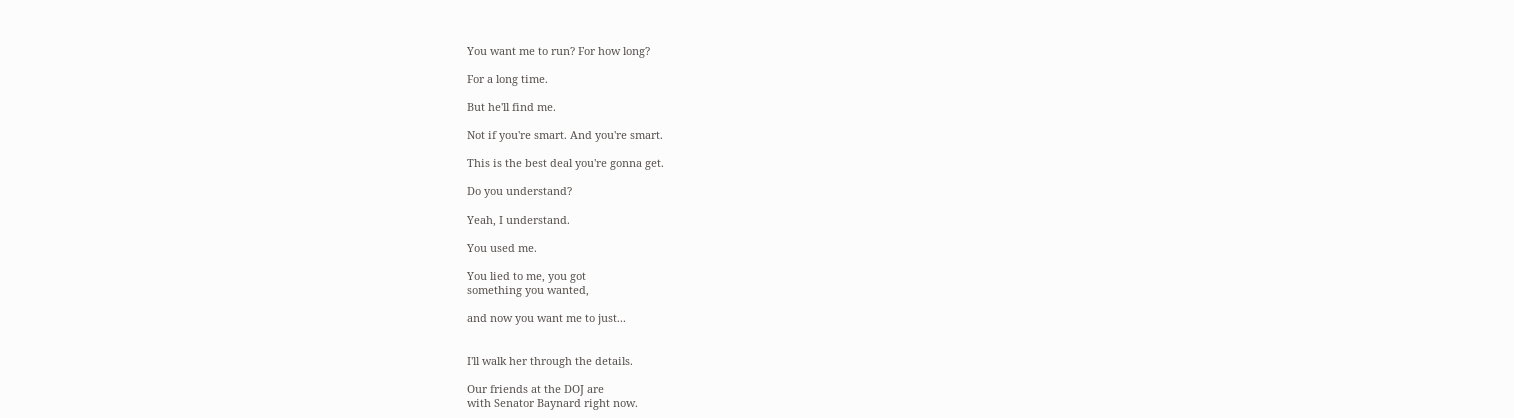You want me to run? For how long?

For a long time.

But he'll find me.

Not if you're smart. And you're smart.

This is the best deal you're gonna get.

Do you understand?

Yeah, I understand.

You used me.

You lied to me, you got
something you wanted,

and now you want me to just...


I'll walk her through the details.

Our friends at the DOJ are
with Senator Baynard right now.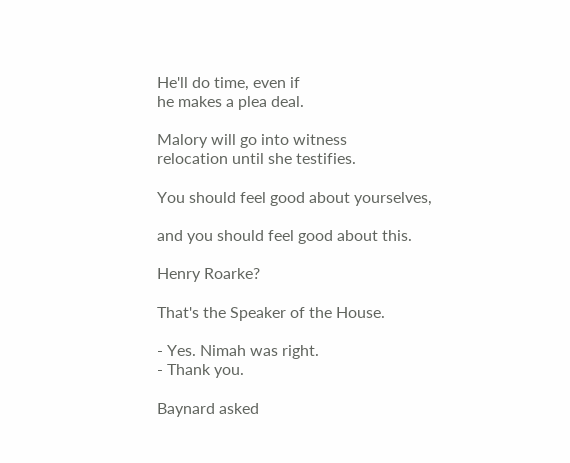He'll do time, even if
he makes a plea deal.

Malory will go into witness
relocation until she testifies.

You should feel good about yourselves,

and you should feel good about this.

Henry Roarke?

That's the Speaker of the House.

- Yes. Nimah was right.
- Thank you.

Baynard asked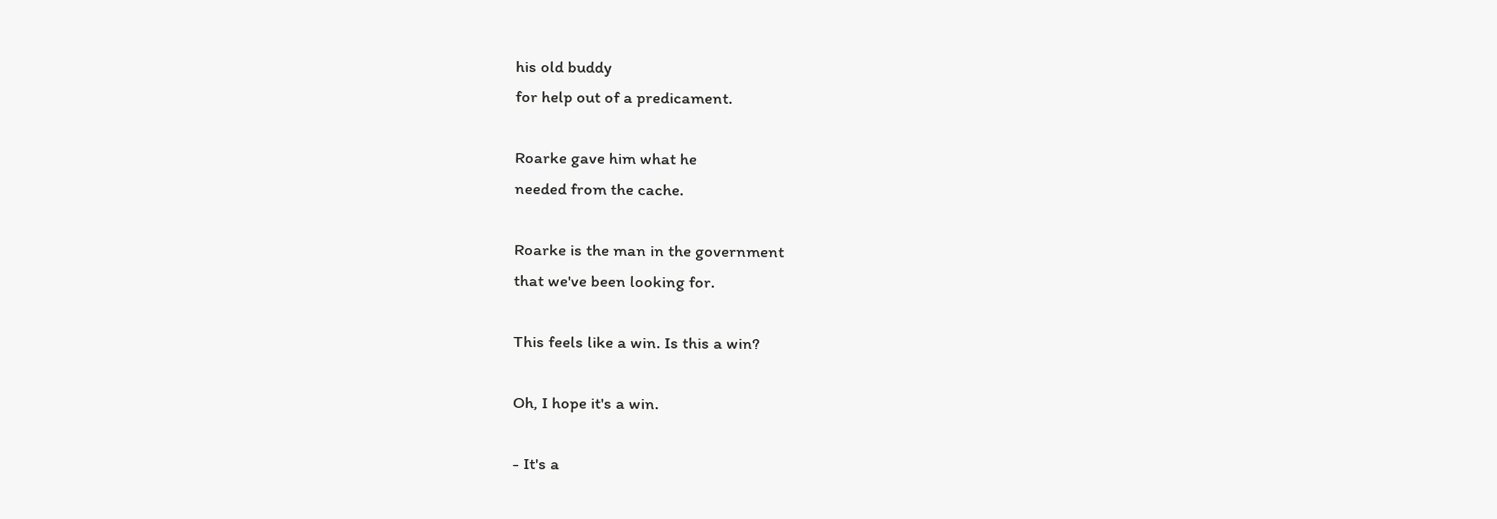his old buddy
for help out of a predicament.

Roarke gave him what he
needed from the cache.

Roarke is the man in the government
that we've been looking for.

This feels like a win. Is this a win?

Oh, I hope it's a win.

- It's a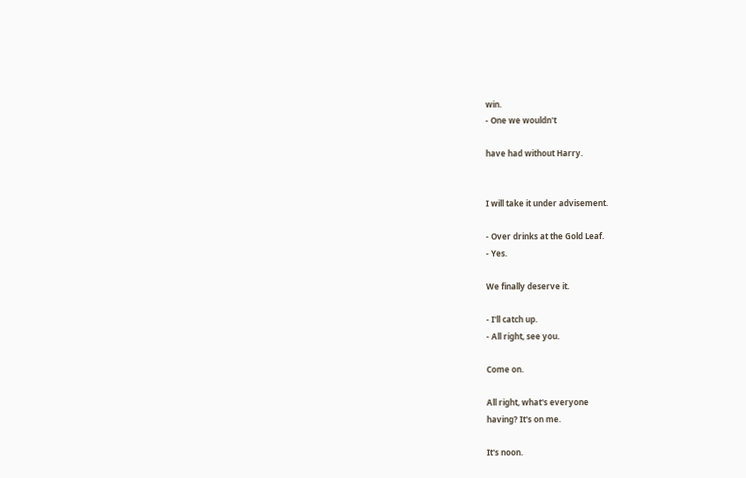win.
- One we wouldn't

have had without Harry.


I will take it under advisement.

- Over drinks at the Gold Leaf.
- Yes.

We finally deserve it.

- I'll catch up.
- All right, see you.

Come on.

All right, what's everyone
having? It's on me.

It's noon.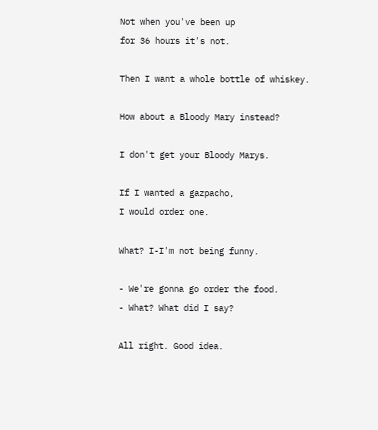Not when you've been up
for 36 hours it's not.

Then I want a whole bottle of whiskey.

How about a Bloody Mary instead?

I don't get your Bloody Marys.

If I wanted a gazpacho,
I would order one.

What? I-I'm not being funny.

- We're gonna go order the food.
- What? What did I say?

All right. Good idea.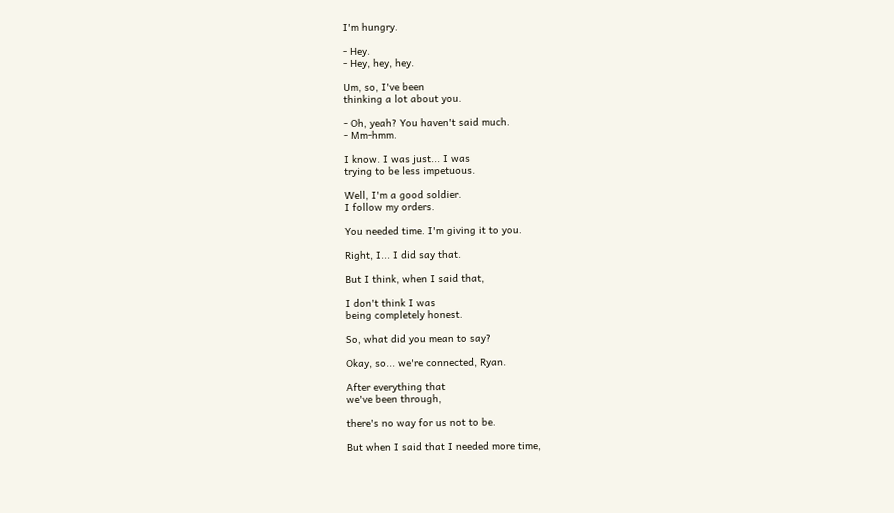I'm hungry.

- Hey.
- Hey, hey, hey.

Um, so, I've been
thinking a lot about you.

- Oh, yeah? You haven't said much.
- Mm-hmm.

I know. I was just... I was
trying to be less impetuous.

Well, I'm a good soldier.
I follow my orders.

You needed time. I'm giving it to you.

Right, I... I did say that.

But I think, when I said that,

I don't think I was
being completely honest.

So, what did you mean to say?

Okay, so... we're connected, Ryan.

After everything that
we've been through,

there's no way for us not to be.

But when I said that I needed more time,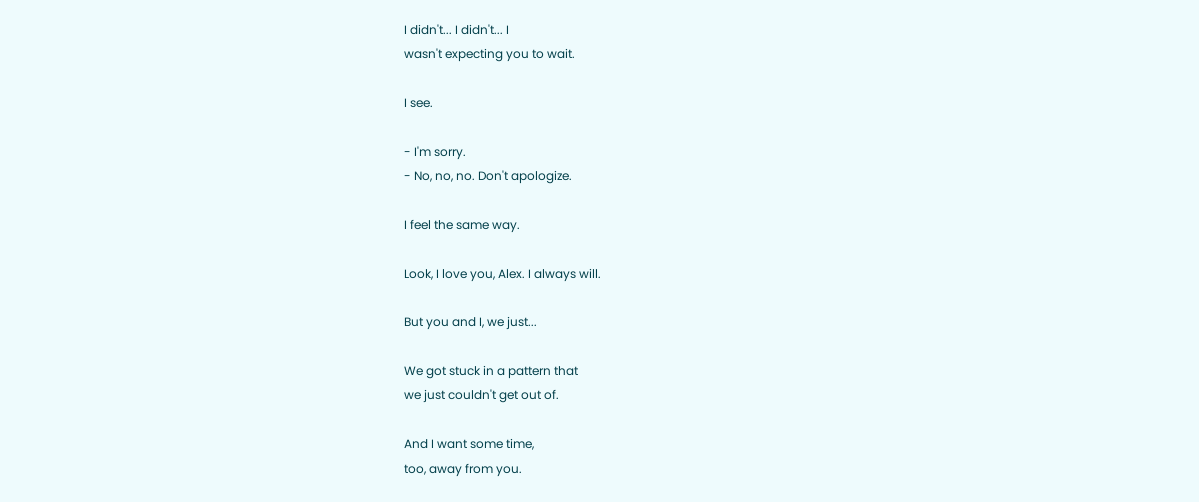I didn't... I didn't... I
wasn't expecting you to wait.

I see.

- I'm sorry.
- No, no, no. Don't apologize.

I feel the same way.

Look, I love you, Alex. I always will.

But you and I, we just...

We got stuck in a pattern that
we just couldn't get out of.

And I want some time,
too, away from you.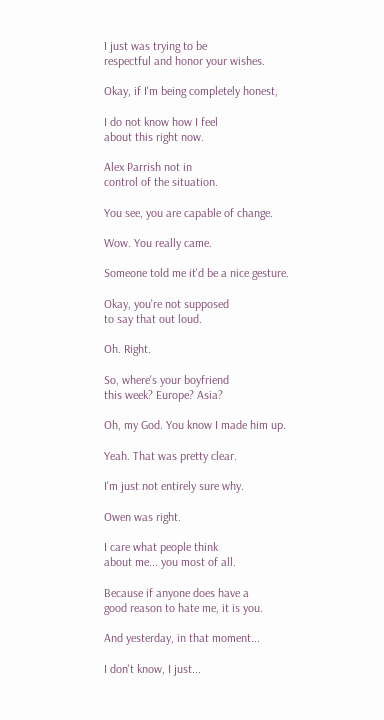I just was trying to be
respectful and honor your wishes.

Okay, if I'm being completely honest,

I do not know how I feel
about this right now.

Alex Parrish not in
control of the situation.

You see, you are capable of change.

Wow. You really came.

Someone told me it'd be a nice gesture.

Okay, you're not supposed
to say that out loud.

Oh. Right.

So, where's your boyfriend
this week? Europe? Asia?

Oh, my God. You know I made him up.

Yeah. That was pretty clear.

I'm just not entirely sure why.

Owen was right.

I care what people think
about me... you most of all.

Because if anyone does have a
good reason to hate me, it is you.

And yesterday, in that moment...

I don't know, I just...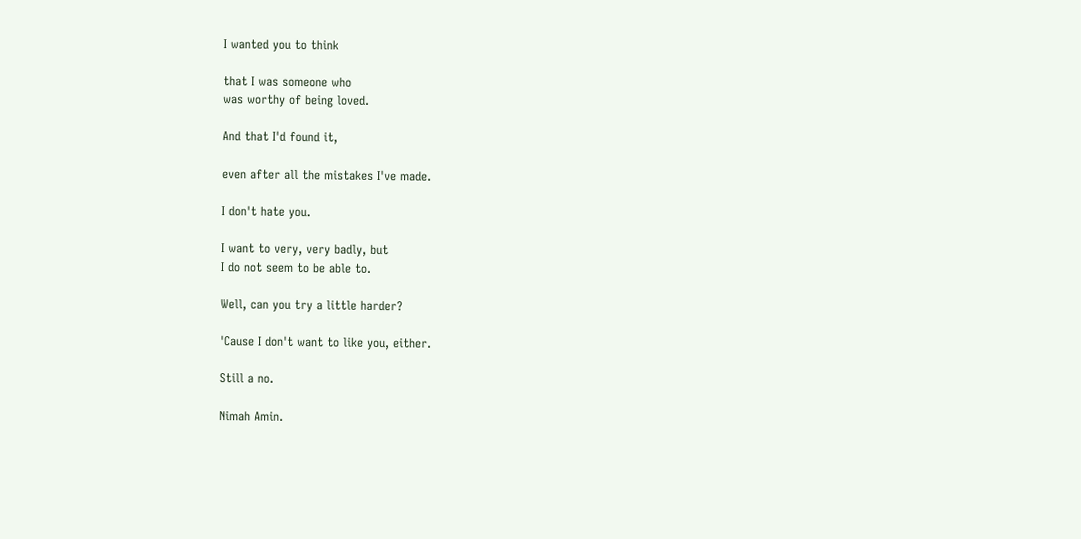I wanted you to think

that I was someone who
was worthy of being loved.

And that I'd found it,

even after all the mistakes I've made.

I don't hate you.

I want to very, very badly, but
I do not seem to be able to.

Well, can you try a little harder?

'Cause I don't want to like you, either.

Still a no.

Nimah Amin.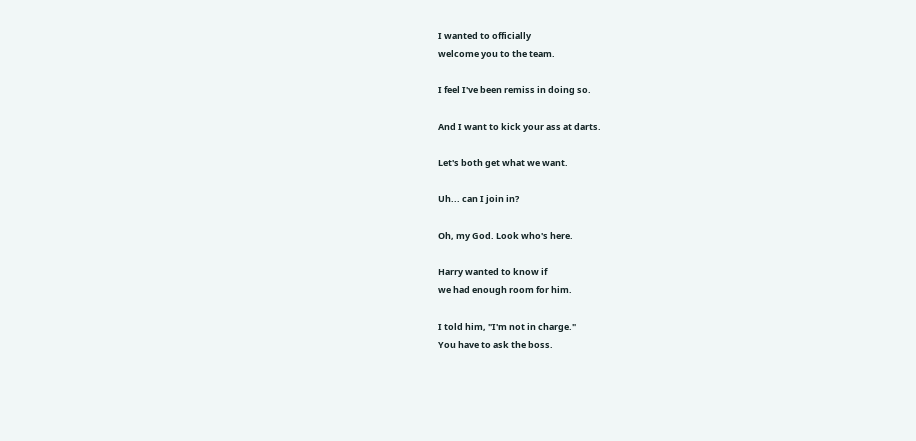I wanted to officially
welcome you to the team.

I feel I've been remiss in doing so.

And I want to kick your ass at darts.

Let's both get what we want.

Uh... can I join in?

Oh, my God. Look who's here.

Harry wanted to know if
we had enough room for him.

I told him, "I'm not in charge."
You have to ask the boss.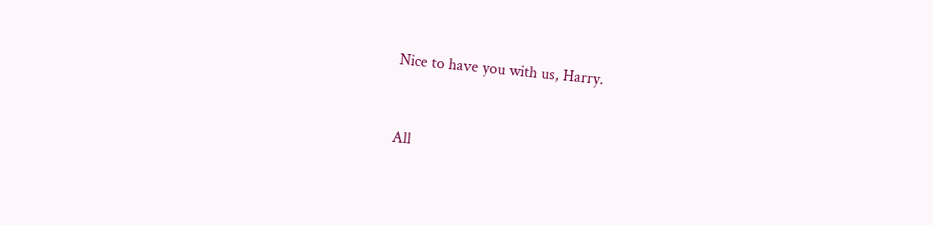Nice to have you with us, Harry.


All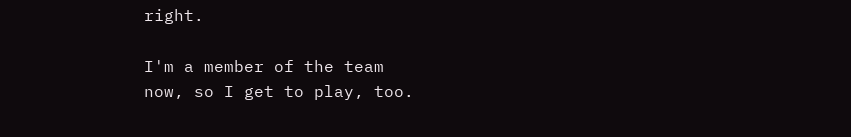right.

I'm a member of the team
now, so I get to play, too.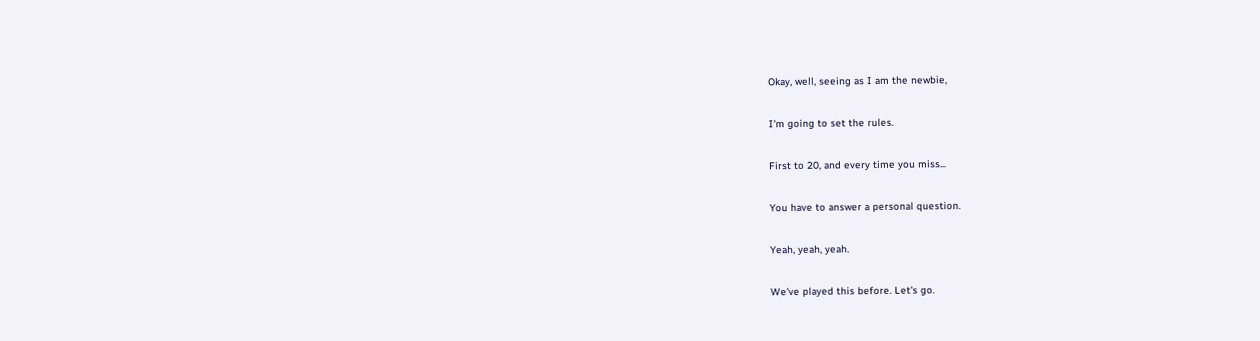Okay, well, seeing as I am the newbie,

I'm going to set the rules.

First to 20, and every time you miss...

You have to answer a personal question.

Yeah, yeah, yeah.

We've played this before. Let's go.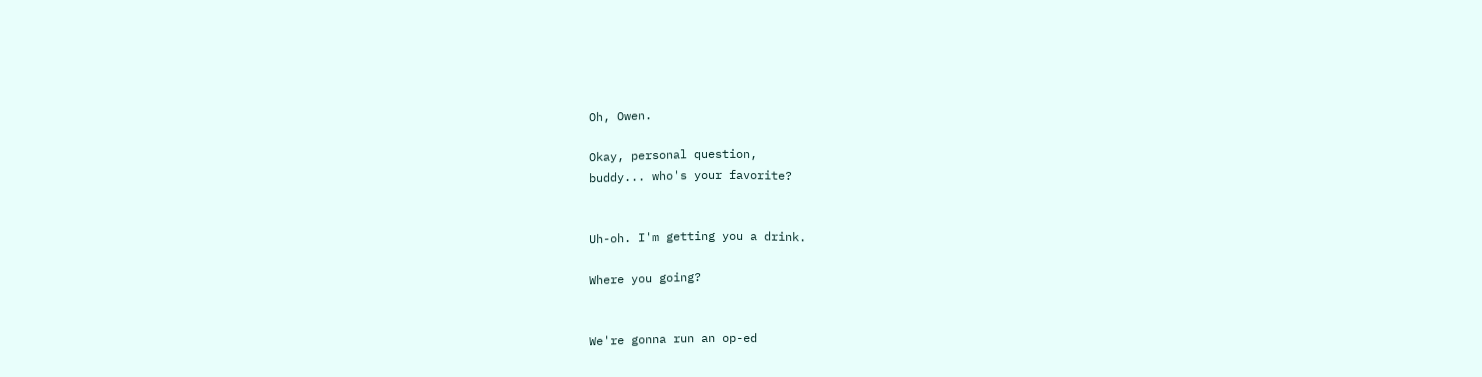Oh, Owen.

Okay, personal question,
buddy... who's your favorite?


Uh-oh. I'm getting you a drink.

Where you going?


We're gonna run an op-ed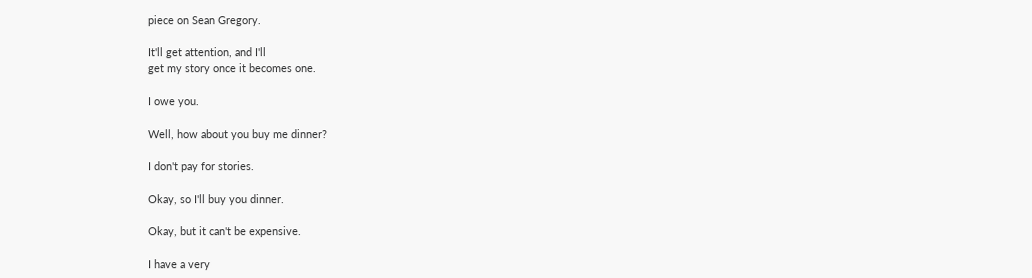piece on Sean Gregory.

It'll get attention, and I'll
get my story once it becomes one.

I owe you.

Well, how about you buy me dinner?

I don't pay for stories.

Okay, so I'll buy you dinner.

Okay, but it can't be expensive.

I have a very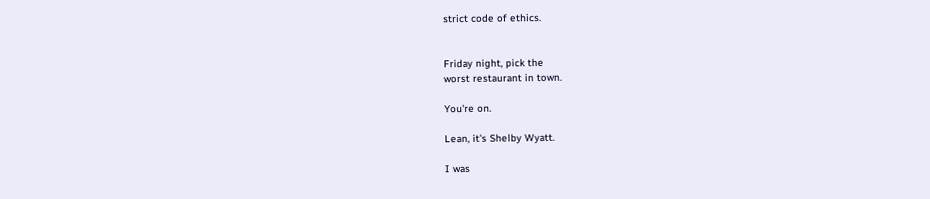strict code of ethics.


Friday night, pick the
worst restaurant in town.

You're on.

Lean, it's Shelby Wyatt.

I was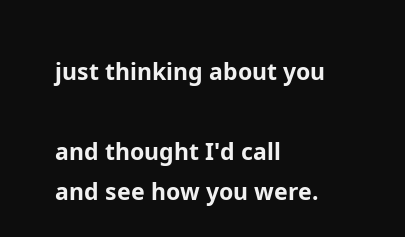just thinking about you

and thought I'd call
and see how you were.